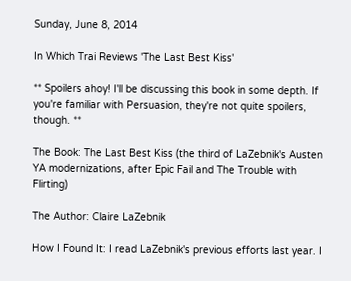Sunday, June 8, 2014

In Which Trai Reviews 'The Last Best Kiss'

** Spoilers ahoy! I'll be discussing this book in some depth. If you're familiar with Persuasion, they're not quite spoilers, though. **

The Book: The Last Best Kiss (the third of LaZebnik's Austen YA modernizations, after Epic Fail and The Trouble with Flirting)

The Author: Claire LaZebnik

How I Found It: I read LaZebnik's previous efforts last year. I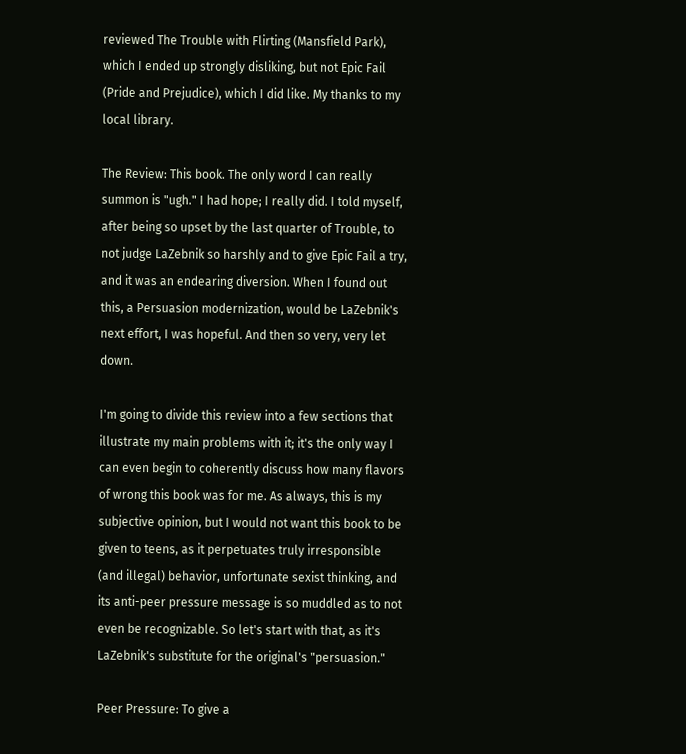reviewed The Trouble with Flirting (Mansfield Park), which I ended up strongly disliking, but not Epic Fail (Pride and Prejudice), which I did like. My thanks to my local library.

The Review: This book. The only word I can really summon is "ugh." I had hope; I really did. I told myself, after being so upset by the last quarter of Trouble, to not judge LaZebnik so harshly and to give Epic Fail a try, and it was an endearing diversion. When I found out this, a Persuasion modernization, would be LaZebnik's next effort, I was hopeful. And then so very, very let down.

I'm going to divide this review into a few sections that illustrate my main problems with it; it's the only way I can even begin to coherently discuss how many flavors of wrong this book was for me. As always, this is my subjective opinion, but I would not want this book to be given to teens, as it perpetuates truly irresponsible (and illegal) behavior, unfortunate sexist thinking, and its anti-peer pressure message is so muddled as to not even be recognizable. So let's start with that, as it's LaZebnik's substitute for the original's "persuasion."

Peer Pressure: To give a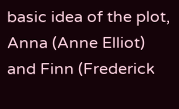basic idea of the plot, Anna (Anne Elliot) and Finn (Frederick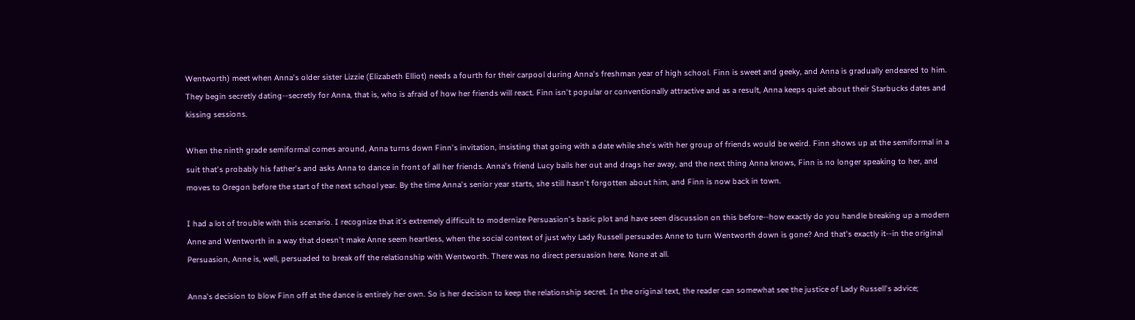Wentworth) meet when Anna's older sister Lizzie (Elizabeth Elliot) needs a fourth for their carpool during Anna's freshman year of high school. Finn is sweet and geeky, and Anna is gradually endeared to him. They begin secretly dating--secretly for Anna, that is, who is afraid of how her friends will react. Finn isn't popular or conventionally attractive and as a result, Anna keeps quiet about their Starbucks dates and kissing sessions.

When the ninth grade semiformal comes around, Anna turns down Finn's invitation, insisting that going with a date while she's with her group of friends would be weird. Finn shows up at the semiformal in a suit that's probably his father's and asks Anna to dance in front of all her friends. Anna's friend Lucy bails her out and drags her away, and the next thing Anna knows, Finn is no longer speaking to her, and moves to Oregon before the start of the next school year. By the time Anna's senior year starts, she still hasn't forgotten about him, and Finn is now back in town.

I had a lot of trouble with this scenario. I recognize that it's extremely difficult to modernize Persuasion's basic plot and have seen discussion on this before--how exactly do you handle breaking up a modern Anne and Wentworth in a way that doesn't make Anne seem heartless, when the social context of just why Lady Russell persuades Anne to turn Wentworth down is gone? And that's exactly it--in the original Persuasion, Anne is, well, persuaded to break off the relationship with Wentworth. There was no direct persuasion here. None at all.

Anna's decision to blow Finn off at the dance is entirely her own. So is her decision to keep the relationship secret. In the original text, the reader can somewhat see the justice of Lady Russell's advice;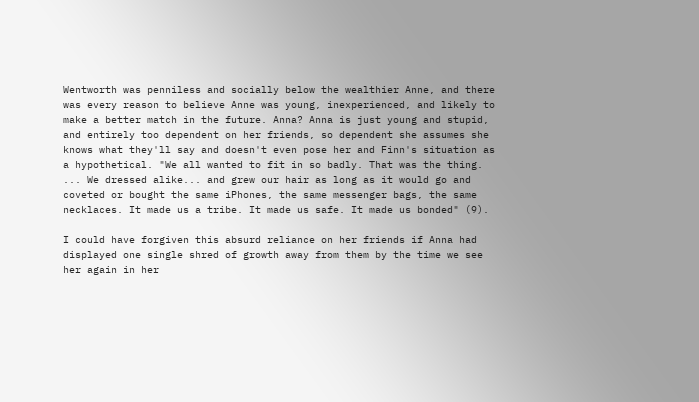Wentworth was penniless and socially below the wealthier Anne, and there was every reason to believe Anne was young, inexperienced, and likely to make a better match in the future. Anna? Anna is just young and stupid, and entirely too dependent on her friends, so dependent she assumes she knows what they'll say and doesn't even pose her and Finn's situation as a hypothetical. "We all wanted to fit in so badly. That was the thing. ... We dressed alike... and grew our hair as long as it would go and coveted or bought the same iPhones, the same messenger bags, the same necklaces. It made us a tribe. It made us safe. It made us bonded" (9).

I could have forgiven this absurd reliance on her friends if Anna had displayed one single shred of growth away from them by the time we see her again in her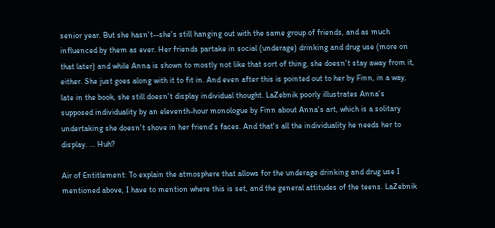senior year. But she hasn't--she's still hanging out with the same group of friends, and as much influenced by them as ever. Her friends partake in social (underage) drinking and drug use (more on that later) and while Anna is shown to mostly not like that sort of thing, she doesn't stay away from it, either. She just goes along with it to fit in. And even after this is pointed out to her by Finn, in a way, late in the book, she still doesn't display individual thought. LaZebnik poorly illustrates Anna's supposed individuality by an eleventh-hour monologue by Finn about Anna's art, which is a solitary undertaking she doesn't shove in her friend's faces. And that's all the individuality he needs her to display. ... Huh?

Air of Entitlement: To explain the atmosphere that allows for the underage drinking and drug use I mentioned above, I have to mention where this is set, and the general attitudes of the teens. LaZebnik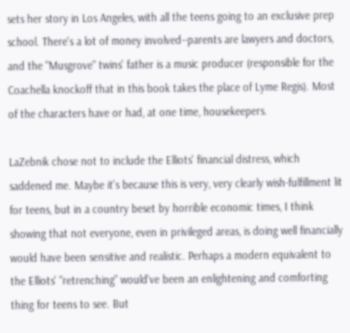sets her story in Los Angeles, with all the teens going to an exclusive prep school. There's a lot of money involved--parents are lawyers and doctors, and the "Musgrove" twins' father is a music producer (responsible for the Coachella knockoff that in this book takes the place of Lyme Regis). Most of the characters have or had, at one time, housekeepers.

LaZebnik chose not to include the Elliots' financial distress, which saddened me. Maybe it's because this is very, very clearly wish-fulfillment lit for teens, but in a country beset by horrible economic times, I think showing that not everyone, even in privileged areas, is doing well financially would have been sensitive and realistic. Perhaps a modern equivalent to the Elliots' "retrenching" would've been an enlightening and comforting thing for teens to see. But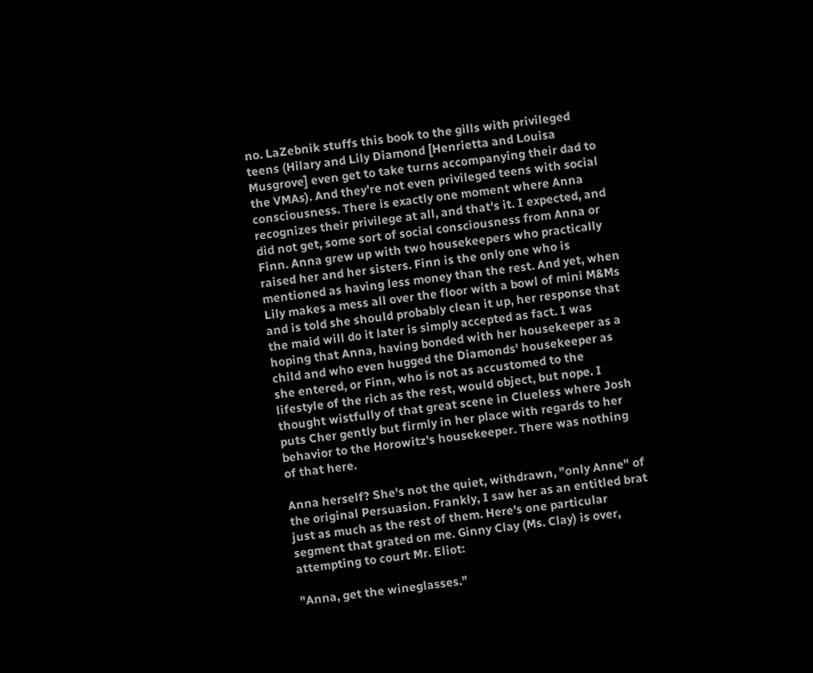no. LaZebnik stuffs this book to the gills with privileged teens (Hilary and Lily Diamond [Henrietta and Louisa Musgrove] even get to take turns accompanying their dad to the VMAs). And they're not even privileged teens with social consciousness. There is exactly one moment where Anna recognizes their privilege at all, and that's it. I expected, and did not get, some sort of social consciousness from Anna or Finn. Anna grew up with two housekeepers who practically raised her and her sisters. Finn is the only one who is mentioned as having less money than the rest. And yet, when Lily makes a mess all over the floor with a bowl of mini M&Ms and is told she should probably clean it up, her response that the maid will do it later is simply accepted as fact. I was hoping that Anna, having bonded with her housekeeper as a child and who even hugged the Diamonds' housekeeper as she entered, or Finn, who is not as accustomed to the lifestyle of the rich as the rest, would object, but nope. I thought wistfully of that great scene in Clueless where Josh puts Cher gently but firmly in her place with regards to her behavior to the Horowitz's housekeeper. There was nothing of that here.

Anna herself? She's not the quiet, withdrawn, "only Anne" of the original Persuasion. Frankly, I saw her as an entitled brat just as much as the rest of them. Here's one particular segment that grated on me. Ginny Clay (Ms. Clay) is over, attempting to court Mr. Eliot:

"Anna, get the wineglasses."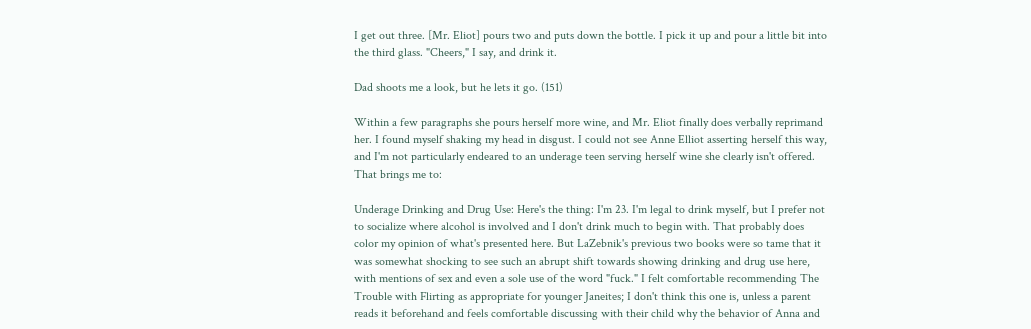I get out three. [Mr. Eliot] pours two and puts down the bottle. I pick it up and pour a little bit into the third glass. "Cheers," I say, and drink it.

Dad shoots me a look, but he lets it go. (151)

Within a few paragraphs she pours herself more wine, and Mr. Eliot finally does verbally reprimand her. I found myself shaking my head in disgust. I could not see Anne Elliot asserting herself this way, and I'm not particularly endeared to an underage teen serving herself wine she clearly isn't offered. That brings me to:

Underage Drinking and Drug Use: Here's the thing: I'm 23. I'm legal to drink myself, but I prefer not to socialize where alcohol is involved and I don't drink much to begin with. That probably does color my opinion of what's presented here. But LaZebnik's previous two books were so tame that it was somewhat shocking to see such an abrupt shift towards showing drinking and drug use here, with mentions of sex and even a sole use of the word "fuck." I felt comfortable recommending The Trouble with Flirting as appropriate for younger Janeites; I don't think this one is, unless a parent reads it beforehand and feels comfortable discussing with their child why the behavior of Anna and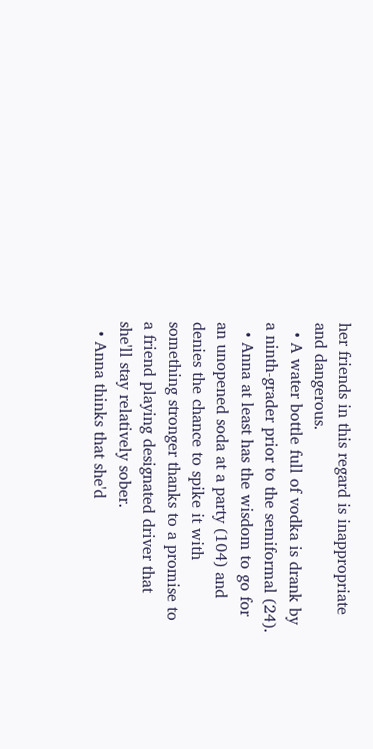her friends in this regard is inappropriate and dangerous.
  • A water bottle full of vodka is drank by a ninth-grader prior to the semiformal (24).
  • Anna at least has the wisdom to go for an unopened soda at a party (104) and denies the chance to spike it with something stronger thanks to a promise to a friend playing designated driver that she'll stay relatively sober.
  • Anna thinks that she'd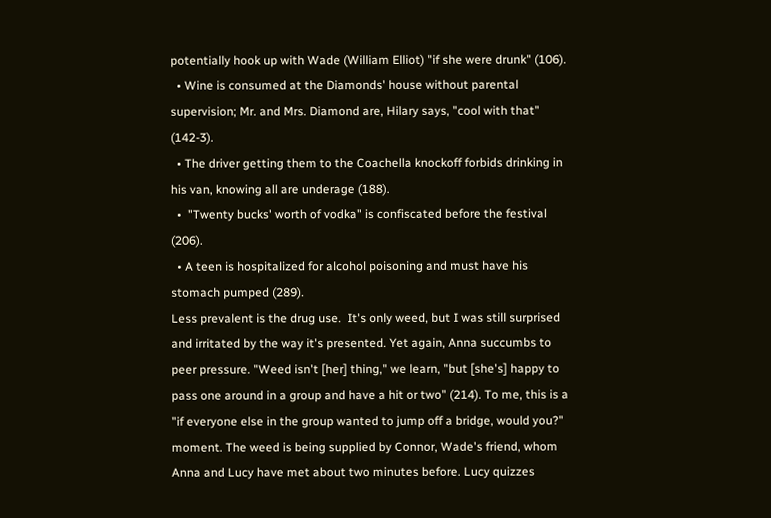potentially hook up with Wade (William Elliot) "if she were drunk" (106).
  • Wine is consumed at the Diamonds' house without parental supervision; Mr. and Mrs. Diamond are, Hilary says, "cool with that" (142-3).
  • The driver getting them to the Coachella knockoff forbids drinking in his van, knowing all are underage (188).
  •  "Twenty bucks' worth of vodka" is confiscated before the festival (206).
  • A teen is hospitalized for alcohol poisoning and must have his stomach pumped (289).
Less prevalent is the drug use.  It's only weed, but I was still surprised and irritated by the way it's presented. Yet again, Anna succumbs to peer pressure. "Weed isn't [her] thing," we learn, "but [she's] happy to pass one around in a group and have a hit or two" (214). To me, this is a "if everyone else in the group wanted to jump off a bridge, would you?" moment. The weed is being supplied by Connor, Wade's friend, whom Anna and Lucy have met about two minutes before. Lucy quizzes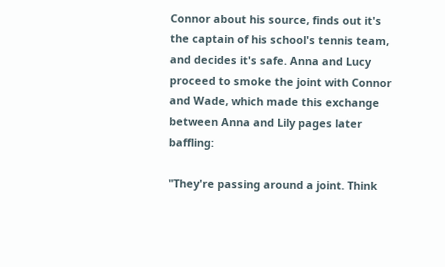Connor about his source, finds out it's the captain of his school's tennis team, and decides it's safe. Anna and Lucy proceed to smoke the joint with Connor and Wade, which made this exchange between Anna and Lily pages later baffling:

"They're passing around a joint. Think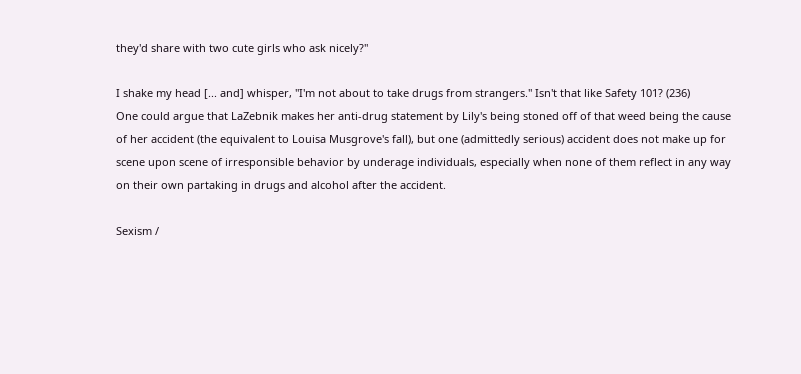they'd share with two cute girls who ask nicely?"

I shake my head [... and] whisper, "I'm not about to take drugs from strangers." Isn't that like Safety 101? (236)
One could argue that LaZebnik makes her anti-drug statement by Lily's being stoned off of that weed being the cause of her accident (the equivalent to Louisa Musgrove's fall), but one (admittedly serious) accident does not make up for scene upon scene of irresponsible behavior by underage individuals, especially when none of them reflect in any way on their own partaking in drugs and alcohol after the accident.

Sexism /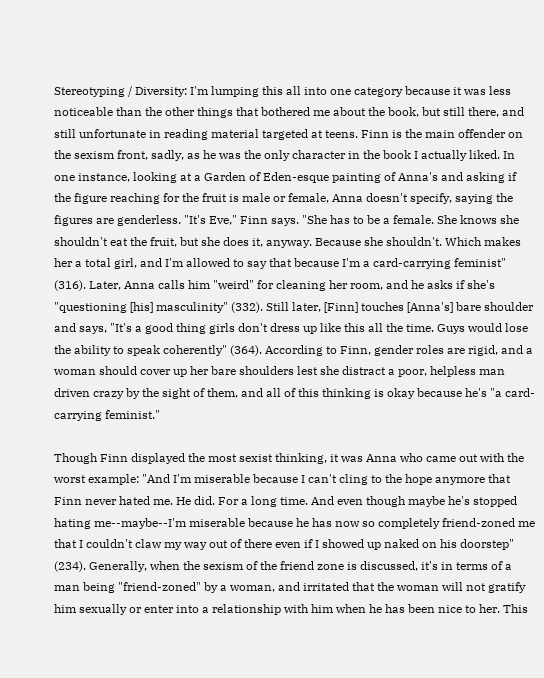Stereotyping / Diversity: I'm lumping this all into one category because it was less noticeable than the other things that bothered me about the book, but still there, and still unfortunate in reading material targeted at teens. Finn is the main offender on the sexism front, sadly, as he was the only character in the book I actually liked. In one instance, looking at a Garden of Eden-esque painting of Anna's and asking if the figure reaching for the fruit is male or female, Anna doesn't specify, saying the figures are genderless. "It's Eve," Finn says. "She has to be a female. She knows she shouldn't eat the fruit, but she does it, anyway. Because she shouldn't. Which makes her a total girl, and I'm allowed to say that because I'm a card-carrying feminist" (316). Later, Anna calls him "weird" for cleaning her room, and he asks if she's "questioning [his] masculinity" (332). Still later, [Finn] touches [Anna's] bare shoulder and says, "It's a good thing girls don't dress up like this all the time. Guys would lose the ability to speak coherently" (364). According to Finn, gender roles are rigid, and a woman should cover up her bare shoulders lest she distract a poor, helpless man driven crazy by the sight of them, and all of this thinking is okay because he's "a card-carrying feminist."

Though Finn displayed the most sexist thinking, it was Anna who came out with the worst example: "And I'm miserable because I can't cling to the hope anymore that Finn never hated me. He did. For a long time. And even though maybe he's stopped hating me--maybe--I'm miserable because he has now so completely friend-zoned me that I couldn't claw my way out of there even if I showed up naked on his doorstep" (234). Generally, when the sexism of the friend zone is discussed, it's in terms of a man being "friend-zoned" by a woman, and irritated that the woman will not gratify him sexually or enter into a relationship with him when he has been nice to her. This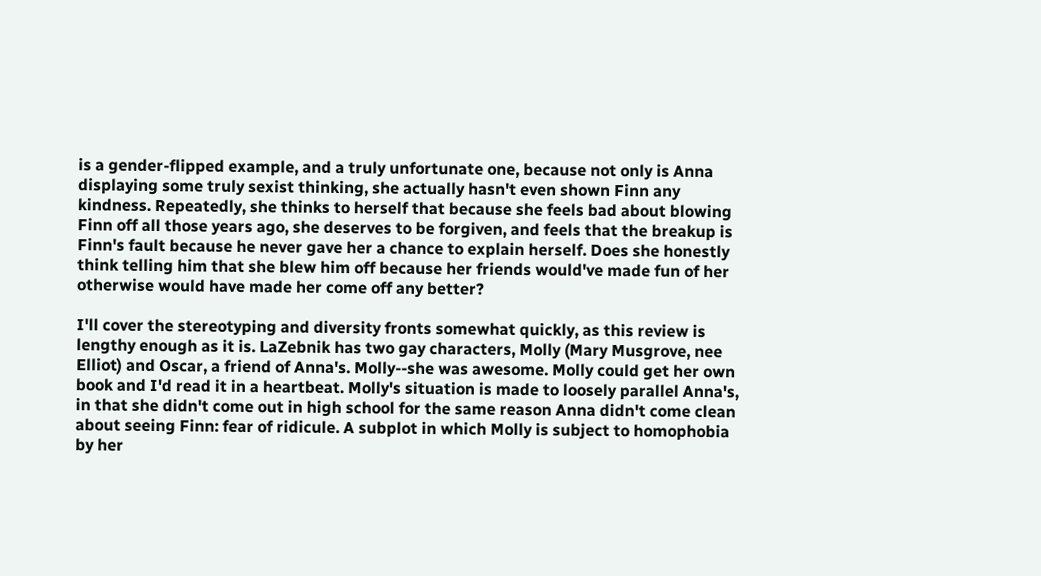is a gender-flipped example, and a truly unfortunate one, because not only is Anna displaying some truly sexist thinking, she actually hasn't even shown Finn any kindness. Repeatedly, she thinks to herself that because she feels bad about blowing Finn off all those years ago, she deserves to be forgiven, and feels that the breakup is Finn's fault because he never gave her a chance to explain herself. Does she honestly think telling him that she blew him off because her friends would've made fun of her otherwise would have made her come off any better?

I'll cover the stereotyping and diversity fronts somewhat quickly, as this review is lengthy enough as it is. LaZebnik has two gay characters, Molly (Mary Musgrove, nee Elliot) and Oscar, a friend of Anna's. Molly--she was awesome. Molly could get her own book and I'd read it in a heartbeat. Molly's situation is made to loosely parallel Anna's, in that she didn't come out in high school for the same reason Anna didn't come clean about seeing Finn: fear of ridicule. A subplot in which Molly is subject to homophobia by her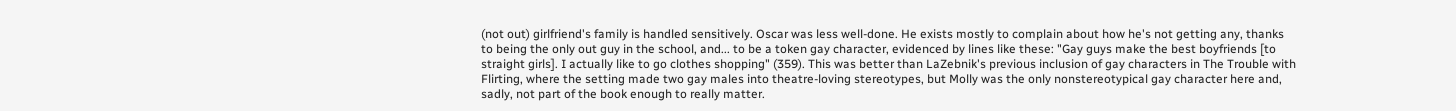(not out) girlfriend's family is handled sensitively. Oscar was less well-done. He exists mostly to complain about how he's not getting any, thanks to being the only out guy in the school, and... to be a token gay character, evidenced by lines like these: "Gay guys make the best boyfriends [to straight girls]. I actually like to go clothes shopping" (359). This was better than LaZebnik's previous inclusion of gay characters in The Trouble with Flirting, where the setting made two gay males into theatre-loving stereotypes, but Molly was the only nonstereotypical gay character here and, sadly, not part of the book enough to really matter.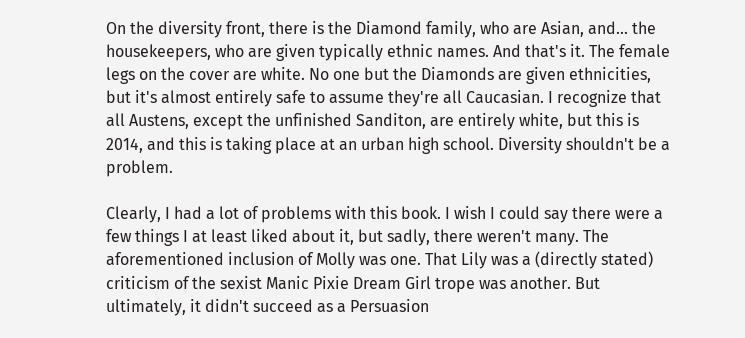On the diversity front, there is the Diamond family, who are Asian, and... the housekeepers, who are given typically ethnic names. And that's it. The female legs on the cover are white. No one but the Diamonds are given ethnicities, but it's almost entirely safe to assume they're all Caucasian. I recognize that all Austens, except the unfinished Sanditon, are entirely white, but this is 2014, and this is taking place at an urban high school. Diversity shouldn't be a problem.

Clearly, I had a lot of problems with this book. I wish I could say there were a few things I at least liked about it, but sadly, there weren't many. The aforementioned inclusion of Molly was one. That Lily was a (directly stated) criticism of the sexist Manic Pixie Dream Girl trope was another. But ultimately, it didn't succeed as a Persuasion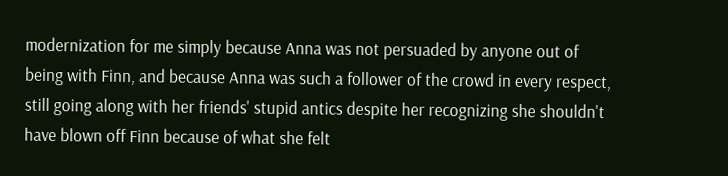modernization for me simply because Anna was not persuaded by anyone out of being with Finn, and because Anna was such a follower of the crowd in every respect, still going along with her friends' stupid antics despite her recognizing she shouldn't have blown off Finn because of what she felt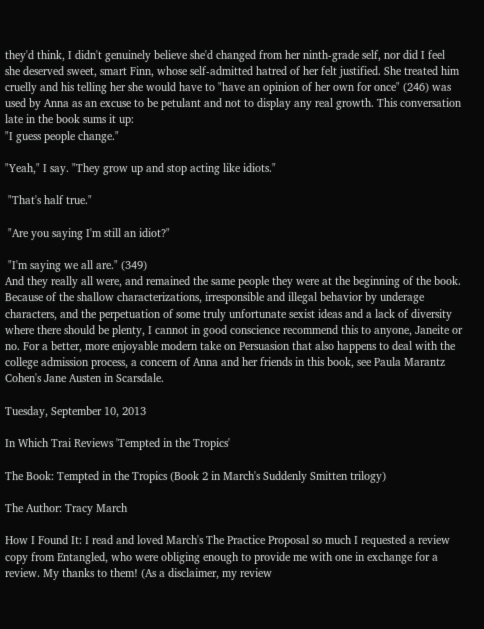they'd think, I didn't genuinely believe she'd changed from her ninth-grade self, nor did I feel she deserved sweet, smart Finn, whose self-admitted hatred of her felt justified. She treated him cruelly and his telling her she would have to "have an opinion of her own for once" (246) was used by Anna as an excuse to be petulant and not to display any real growth. This conversation late in the book sums it up:
"I guess people change."

"Yeah," I say. "They grow up and stop acting like idiots."

 "That's half true."

 "Are you saying I'm still an idiot?"

 "I'm saying we all are." (349)
And they really all were, and remained the same people they were at the beginning of the book. Because of the shallow characterizations, irresponsible and illegal behavior by underage characters, and the perpetuation of some truly unfortunate sexist ideas and a lack of diversity where there should be plenty, I cannot in good conscience recommend this to anyone, Janeite or no. For a better, more enjoyable modern take on Persuasion that also happens to deal with the college admission process, a concern of Anna and her friends in this book, see Paula Marantz Cohen's Jane Austen in Scarsdale.

Tuesday, September 10, 2013

In Which Trai Reviews 'Tempted in the Tropics'

The Book: Tempted in the Tropics (Book 2 in March's Suddenly Smitten trilogy)

The Author: Tracy March

How I Found It: I read and loved March's The Practice Proposal so much I requested a review copy from Entangled, who were obliging enough to provide me with one in exchange for a review. My thanks to them! (As a disclaimer, my review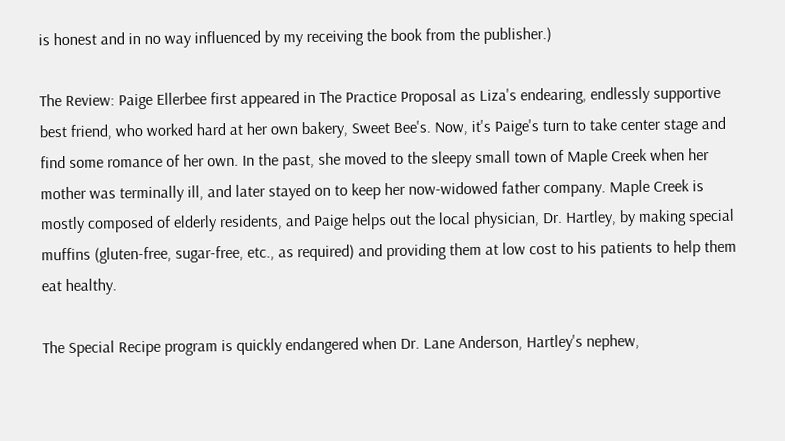is honest and in no way influenced by my receiving the book from the publisher.)

The Review: Paige Ellerbee first appeared in The Practice Proposal as Liza's endearing, endlessly supportive best friend, who worked hard at her own bakery, Sweet Bee's. Now, it's Paige's turn to take center stage and find some romance of her own. In the past, she moved to the sleepy small town of Maple Creek when her mother was terminally ill, and later stayed on to keep her now-widowed father company. Maple Creek is mostly composed of elderly residents, and Paige helps out the local physician, Dr. Hartley, by making special muffins (gluten-free, sugar-free, etc., as required) and providing them at low cost to his patients to help them eat healthy.

The Special Recipe program is quickly endangered when Dr. Lane Anderson, Hartley's nephew,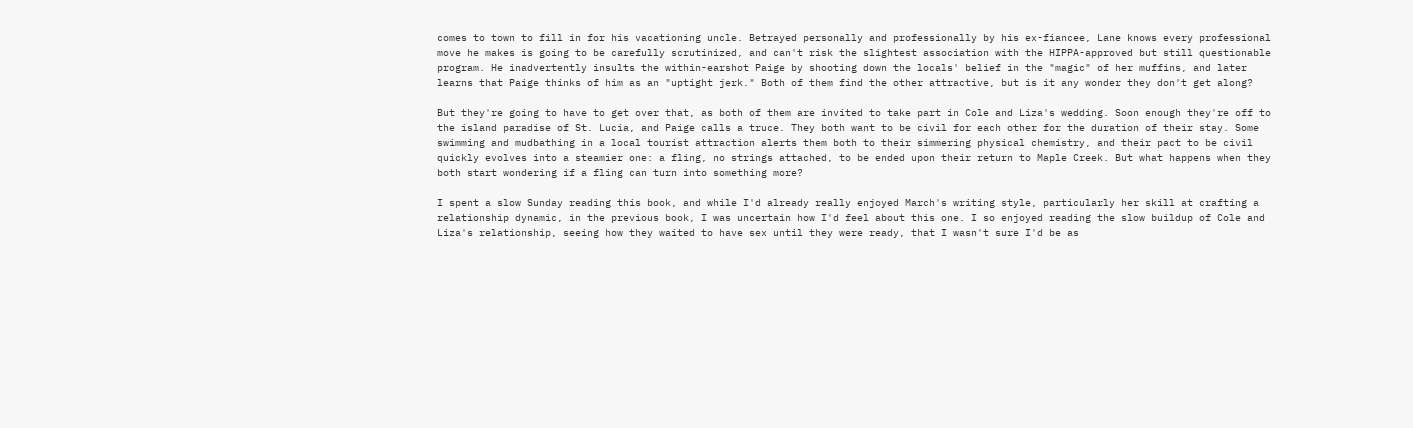comes to town to fill in for his vacationing uncle. Betrayed personally and professionally by his ex-fiancee, Lane knows every professional move he makes is going to be carefully scrutinized, and can't risk the slightest association with the HIPPA-approved but still questionable program. He inadvertently insults the within-earshot Paige by shooting down the locals' belief in the "magic" of her muffins, and later learns that Paige thinks of him as an "uptight jerk." Both of them find the other attractive, but is it any wonder they don't get along?

But they're going to have to get over that, as both of them are invited to take part in Cole and Liza's wedding. Soon enough they're off to the island paradise of St. Lucia, and Paige calls a truce. They both want to be civil for each other for the duration of their stay. Some swimming and mudbathing in a local tourist attraction alerts them both to their simmering physical chemistry, and their pact to be civil quickly evolves into a steamier one: a fling, no strings attached, to be ended upon their return to Maple Creek. But what happens when they both start wondering if a fling can turn into something more?

I spent a slow Sunday reading this book, and while I'd already really enjoyed March's writing style, particularly her skill at crafting a relationship dynamic, in the previous book, I was uncertain how I'd feel about this one. I so enjoyed reading the slow buildup of Cole and Liza's relationship, seeing how they waited to have sex until they were ready, that I wasn't sure I'd be as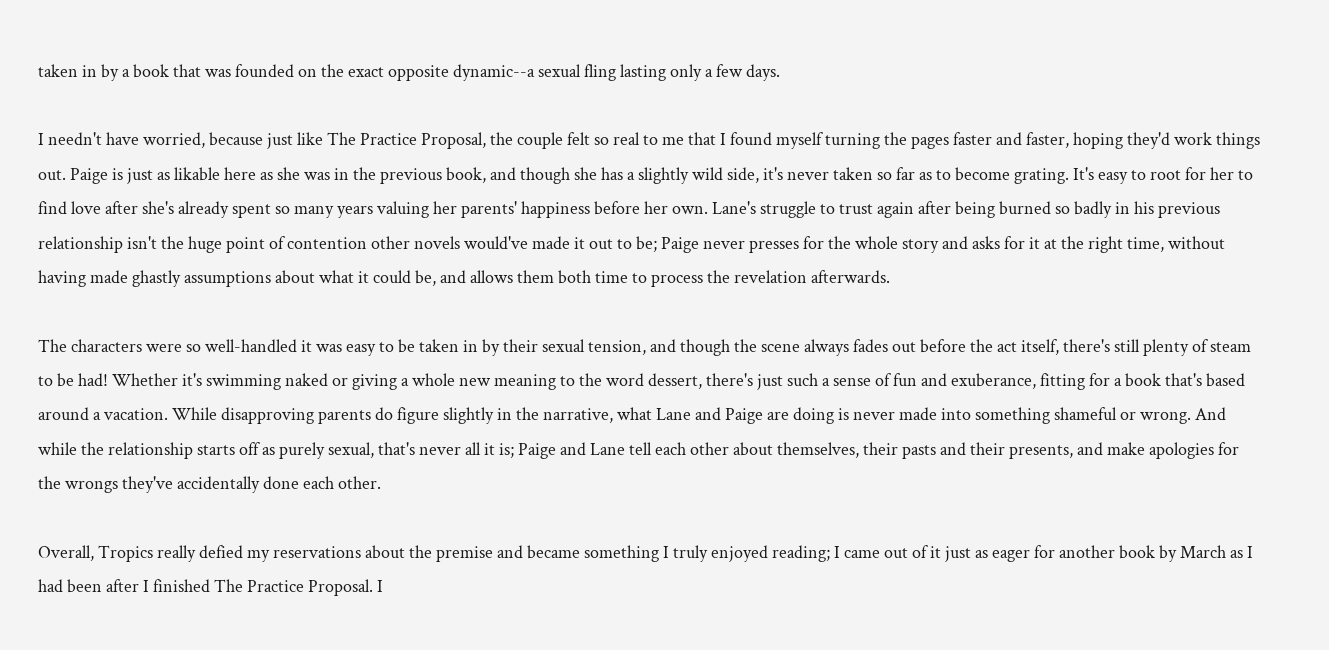taken in by a book that was founded on the exact opposite dynamic--a sexual fling lasting only a few days.

I needn't have worried, because just like The Practice Proposal, the couple felt so real to me that I found myself turning the pages faster and faster, hoping they'd work things out. Paige is just as likable here as she was in the previous book, and though she has a slightly wild side, it's never taken so far as to become grating. It's easy to root for her to find love after she's already spent so many years valuing her parents' happiness before her own. Lane's struggle to trust again after being burned so badly in his previous relationship isn't the huge point of contention other novels would've made it out to be; Paige never presses for the whole story and asks for it at the right time, without having made ghastly assumptions about what it could be, and allows them both time to process the revelation afterwards.

The characters were so well-handled it was easy to be taken in by their sexual tension, and though the scene always fades out before the act itself, there's still plenty of steam to be had! Whether it's swimming naked or giving a whole new meaning to the word dessert, there's just such a sense of fun and exuberance, fitting for a book that's based around a vacation. While disapproving parents do figure slightly in the narrative, what Lane and Paige are doing is never made into something shameful or wrong. And while the relationship starts off as purely sexual, that's never all it is; Paige and Lane tell each other about themselves, their pasts and their presents, and make apologies for the wrongs they've accidentally done each other.

Overall, Tropics really defied my reservations about the premise and became something I truly enjoyed reading; I came out of it just as eager for another book by March as I had been after I finished The Practice Proposal. I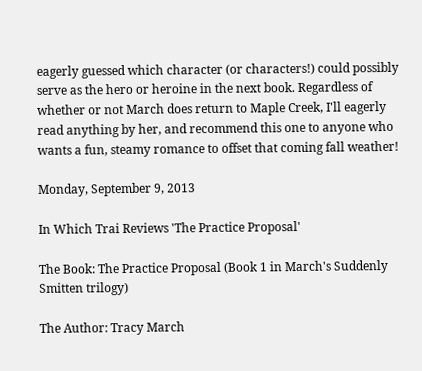eagerly guessed which character (or characters!) could possibly serve as the hero or heroine in the next book. Regardless of whether or not March does return to Maple Creek, I'll eagerly read anything by her, and recommend this one to anyone who wants a fun, steamy romance to offset that coming fall weather!

Monday, September 9, 2013

In Which Trai Reviews 'The Practice Proposal'

The Book: The Practice Proposal (Book 1 in March's Suddenly Smitten trilogy)

The Author: Tracy March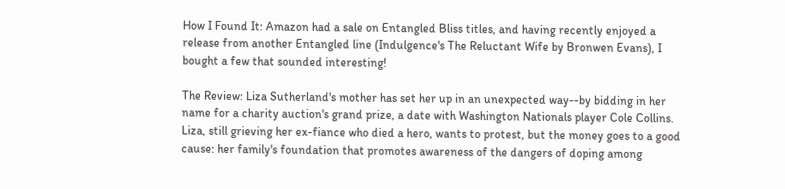How I Found It: Amazon had a sale on Entangled Bliss titles, and having recently enjoyed a release from another Entangled line (Indulgence's The Reluctant Wife by Bronwen Evans), I bought a few that sounded interesting!

The Review: Liza Sutherland's mother has set her up in an unexpected way--by bidding in her name for a charity auction's grand prize, a date with Washington Nationals player Cole Collins. Liza, still grieving her ex-fiance who died a hero, wants to protest, but the money goes to a good cause: her family's foundation that promotes awareness of the dangers of doping among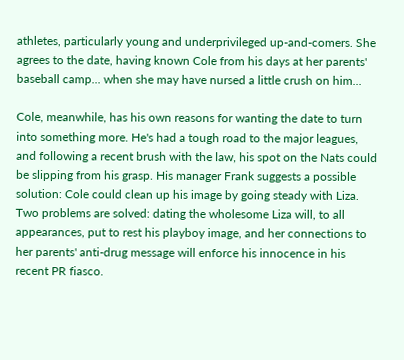athletes, particularly young and underprivileged up-and-comers. She agrees to the date, having known Cole from his days at her parents' baseball camp... when she may have nursed a little crush on him...

Cole, meanwhile, has his own reasons for wanting the date to turn into something more. He's had a tough road to the major leagues, and following a recent brush with the law, his spot on the Nats could be slipping from his grasp. His manager Frank suggests a possible solution: Cole could clean up his image by going steady with Liza. Two problems are solved: dating the wholesome Liza will, to all appearances, put to rest his playboy image, and her connections to her parents' anti-drug message will enforce his innocence in his recent PR fiasco.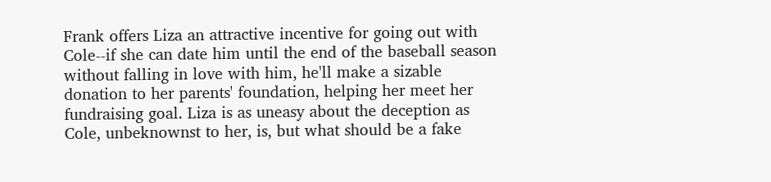Frank offers Liza an attractive incentive for going out with Cole--if she can date him until the end of the baseball season without falling in love with him, he'll make a sizable donation to her parents' foundation, helping her meet her fundraising goal. Liza is as uneasy about the deception as Cole, unbeknownst to her, is, but what should be a fake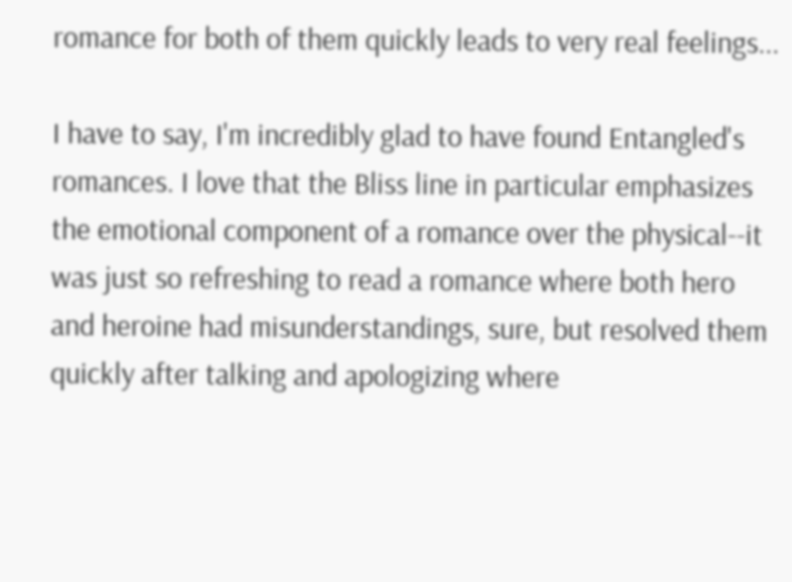romance for both of them quickly leads to very real feelings...

I have to say, I'm incredibly glad to have found Entangled's romances. I love that the Bliss line in particular emphasizes the emotional component of a romance over the physical--it was just so refreshing to read a romance where both hero and heroine had misunderstandings, sure, but resolved them quickly after talking and apologizing where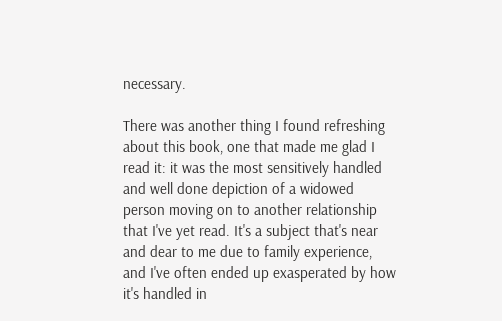necessary.

There was another thing I found refreshing about this book, one that made me glad I read it: it was the most sensitively handled and well done depiction of a widowed person moving on to another relationship that I've yet read. It's a subject that's near and dear to me due to family experience, and I've often ended up exasperated by how it's handled in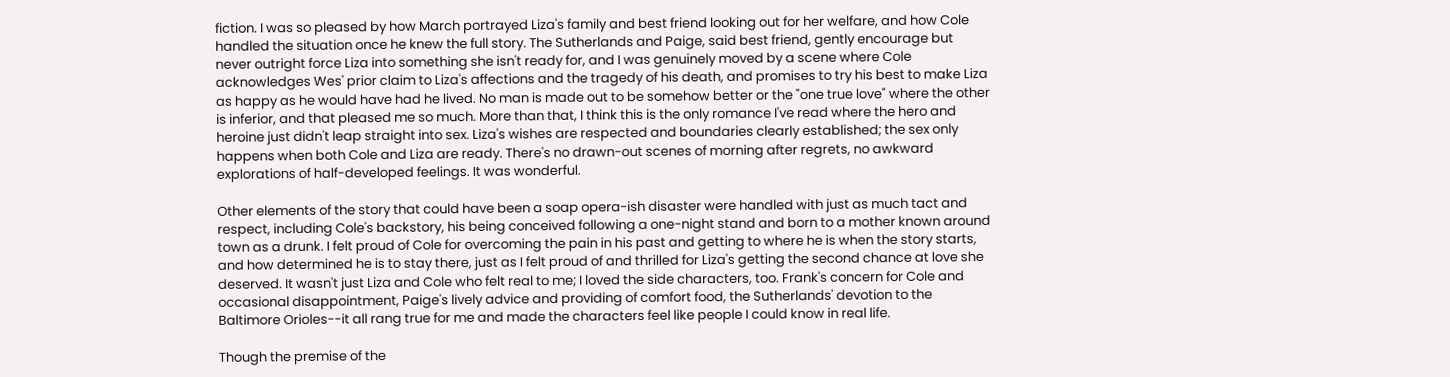fiction. I was so pleased by how March portrayed Liza's family and best friend looking out for her welfare, and how Cole handled the situation once he knew the full story. The Sutherlands and Paige, said best friend, gently encourage but never outright force Liza into something she isn't ready for, and I was genuinely moved by a scene where Cole acknowledges Wes' prior claim to Liza's affections and the tragedy of his death, and promises to try his best to make Liza as happy as he would have had he lived. No man is made out to be somehow better or the "one true love" where the other is inferior, and that pleased me so much. More than that, I think this is the only romance I've read where the hero and heroine just didn't leap straight into sex. Liza's wishes are respected and boundaries clearly established; the sex only happens when both Cole and Liza are ready. There's no drawn-out scenes of morning after regrets, no awkward explorations of half-developed feelings. It was wonderful.

Other elements of the story that could have been a soap opera-ish disaster were handled with just as much tact and respect, including Cole's backstory, his being conceived following a one-night stand and born to a mother known around town as a drunk. I felt proud of Cole for overcoming the pain in his past and getting to where he is when the story starts, and how determined he is to stay there, just as I felt proud of and thrilled for Liza's getting the second chance at love she deserved. It wasn't just Liza and Cole who felt real to me; I loved the side characters, too. Frank's concern for Cole and occasional disappointment, Paige's lively advice and providing of comfort food, the Sutherlands' devotion to the Baltimore Orioles--it all rang true for me and made the characters feel like people I could know in real life.

Though the premise of the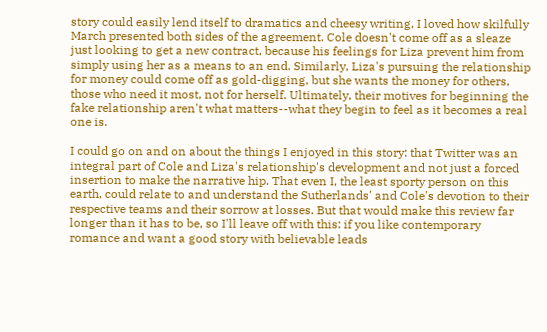story could easily lend itself to dramatics and cheesy writing, I loved how skilfully March presented both sides of the agreement. Cole doesn't come off as a sleaze just looking to get a new contract, because his feelings for Liza prevent him from simply using her as a means to an end. Similarly, Liza's pursuing the relationship for money could come off as gold-digging, but she wants the money for others, those who need it most, not for herself. Ultimately, their motives for beginning the fake relationship aren't what matters--what they begin to feel as it becomes a real one is.

I could go on and on about the things I enjoyed in this story: that Twitter was an integral part of Cole and Liza's relationship's development and not just a forced insertion to make the narrative hip. That even I, the least sporty person on this earth, could relate to and understand the Sutherlands' and Cole's devotion to their respective teams and their sorrow at losses. But that would make this review far longer than it has to be, so I'll leave off with this: if you like contemporary romance and want a good story with believable leads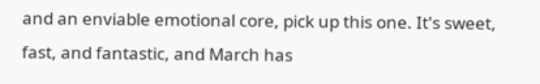and an enviable emotional core, pick up this one. It's sweet, fast, and fantastic, and March has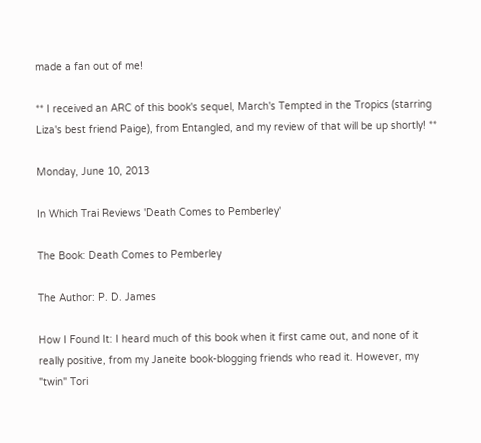made a fan out of me!

** I received an ARC of this book's sequel, March's Tempted in the Tropics (starring Liza's best friend Paige), from Entangled, and my review of that will be up shortly! **

Monday, June 10, 2013

In Which Trai Reviews 'Death Comes to Pemberley'

The Book: Death Comes to Pemberley

The Author: P. D. James

How I Found It: I heard much of this book when it first came out, and none of it really positive, from my Janeite book-blogging friends who read it. However, my "twin" Tori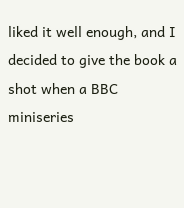liked it well enough, and I decided to give the book a shot when a BBC miniseries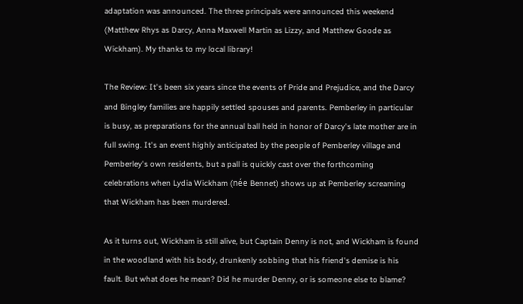adaptation was announced. The three principals were announced this weekend (Matthew Rhys as Darcy, Anna Maxwell Martin as Lizzy, and Matthew Goode as Wickham). My thanks to my local library!

The Review: It's been six years since the events of Pride and Prejudice, and the Darcy and Bingley families are happily settled spouses and parents. Pemberley in particular is busy, as preparations for the annual ball held in honor of Darcy's late mother are in full swing. It's an event highly anticipated by the people of Pemberley village and Pemberley's own residents, but a pall is quickly cast over the forthcoming celebrations when Lydia Wickham (née Bennet) shows up at Pemberley screaming that Wickham has been murdered.

As it turns out, Wickham is still alive, but Captain Denny is not, and Wickham is found in the woodland with his body, drunkenly sobbing that his friend's demise is his fault. But what does he mean? Did he murder Denny, or is someone else to blame?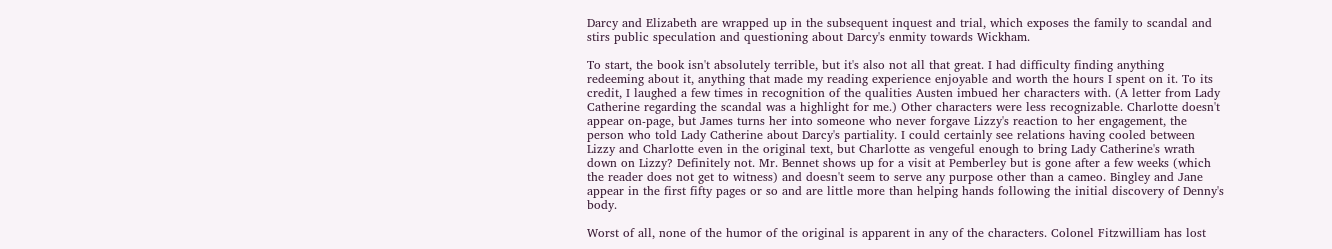Darcy and Elizabeth are wrapped up in the subsequent inquest and trial, which exposes the family to scandal and stirs public speculation and questioning about Darcy's enmity towards Wickham.

To start, the book isn't absolutely terrible, but it's also not all that great. I had difficulty finding anything redeeming about it, anything that made my reading experience enjoyable and worth the hours I spent on it. To its credit, I laughed a few times in recognition of the qualities Austen imbued her characters with. (A letter from Lady Catherine regarding the scandal was a highlight for me.) Other characters were less recognizable. Charlotte doesn't appear on-page, but James turns her into someone who never forgave Lizzy's reaction to her engagement, the person who told Lady Catherine about Darcy's partiality. I could certainly see relations having cooled between Lizzy and Charlotte even in the original text, but Charlotte as vengeful enough to bring Lady Catherine's wrath down on Lizzy? Definitely not. Mr. Bennet shows up for a visit at Pemberley but is gone after a few weeks (which the reader does not get to witness) and doesn't seem to serve any purpose other than a cameo. Bingley and Jane appear in the first fifty pages or so and are little more than helping hands following the initial discovery of Denny's body.

Worst of all, none of the humor of the original is apparent in any of the characters. Colonel Fitzwilliam has lost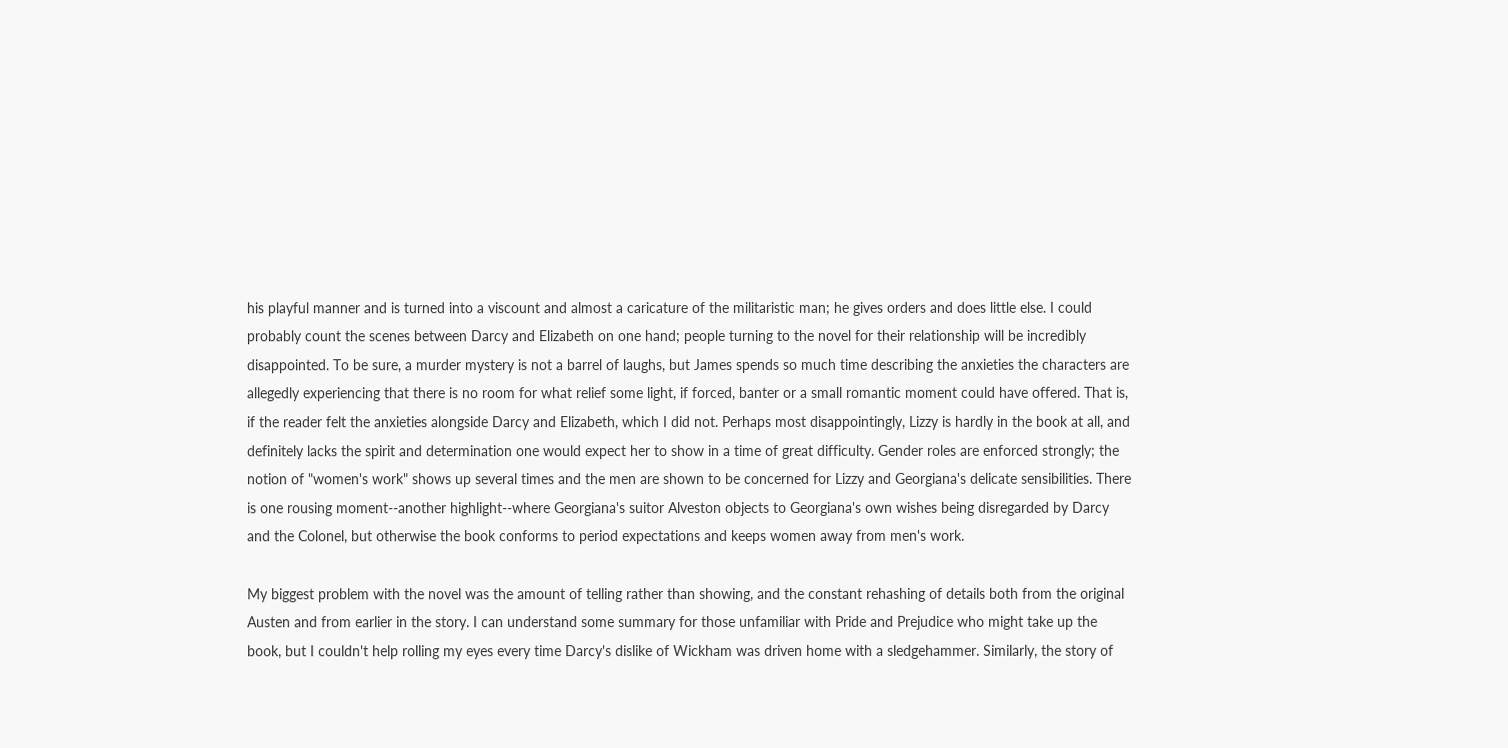his playful manner and is turned into a viscount and almost a caricature of the militaristic man; he gives orders and does little else. I could probably count the scenes between Darcy and Elizabeth on one hand; people turning to the novel for their relationship will be incredibly disappointed. To be sure, a murder mystery is not a barrel of laughs, but James spends so much time describing the anxieties the characters are allegedly experiencing that there is no room for what relief some light, if forced, banter or a small romantic moment could have offered. That is, if the reader felt the anxieties alongside Darcy and Elizabeth, which I did not. Perhaps most disappointingly, Lizzy is hardly in the book at all, and definitely lacks the spirit and determination one would expect her to show in a time of great difficulty. Gender roles are enforced strongly; the notion of "women's work" shows up several times and the men are shown to be concerned for Lizzy and Georgiana's delicate sensibilities. There is one rousing moment--another highlight--where Georgiana's suitor Alveston objects to Georgiana's own wishes being disregarded by Darcy and the Colonel, but otherwise the book conforms to period expectations and keeps women away from men's work.

My biggest problem with the novel was the amount of telling rather than showing, and the constant rehashing of details both from the original Austen and from earlier in the story. I can understand some summary for those unfamiliar with Pride and Prejudice who might take up the book, but I couldn't help rolling my eyes every time Darcy's dislike of Wickham was driven home with a sledgehammer. Similarly, the story of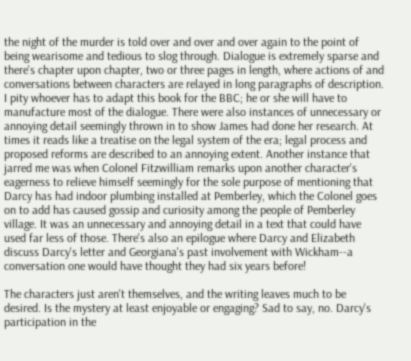the night of the murder is told over and over and over again to the point of being wearisome and tedious to slog through. Dialogue is extremely sparse and there's chapter upon chapter, two or three pages in length, where actions of and conversations between characters are relayed in long paragraphs of description. I pity whoever has to adapt this book for the BBC; he or she will have to manufacture most of the dialogue. There were also instances of unnecessary or annoying detail seemingly thrown in to show James had done her research. At times it reads like a treatise on the legal system of the era; legal process and proposed reforms are described to an annoying extent. Another instance that jarred me was when Colonel Fitzwilliam remarks upon another character's eagerness to relieve himself seemingly for the sole purpose of mentioning that Darcy has had indoor plumbing installed at Pemberley, which the Colonel goes on to add has caused gossip and curiosity among the people of Pemberley village. It was an unnecessary and annoying detail in a text that could have used far less of those. There's also an epilogue where Darcy and Elizabeth discuss Darcy's letter and Georgiana's past involvement with Wickham--a conversation one would have thought they had six years before!

The characters just aren't themselves, and the writing leaves much to be desired. Is the mystery at least enjoyable or engaging? Sad to say, no. Darcy's participation in the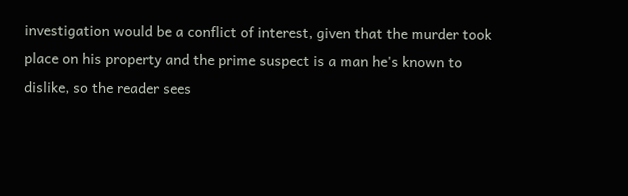investigation would be a conflict of interest, given that the murder took place on his property and the prime suspect is a man he's known to dislike, so the reader sees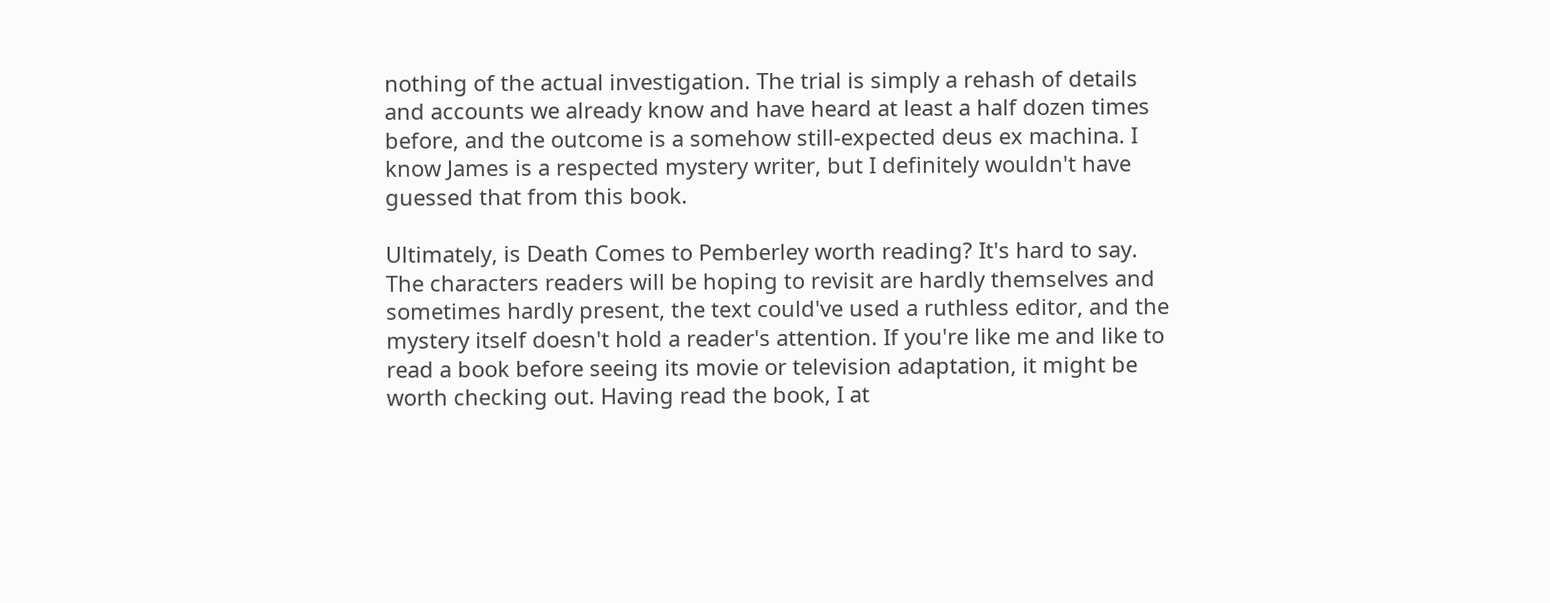nothing of the actual investigation. The trial is simply a rehash of details and accounts we already know and have heard at least a half dozen times before, and the outcome is a somehow still-expected deus ex machina. I know James is a respected mystery writer, but I definitely wouldn't have guessed that from this book.

Ultimately, is Death Comes to Pemberley worth reading? It's hard to say. The characters readers will be hoping to revisit are hardly themselves and sometimes hardly present, the text could've used a ruthless editor, and the mystery itself doesn't hold a reader's attention. If you're like me and like to read a book before seeing its movie or television adaptation, it might be worth checking out. Having read the book, I at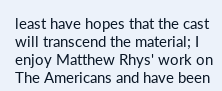least have hopes that the cast will transcend the material; I enjoy Matthew Rhys' work on The Americans and have been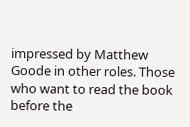impressed by Matthew Goode in other roles. Those who want to read the book before the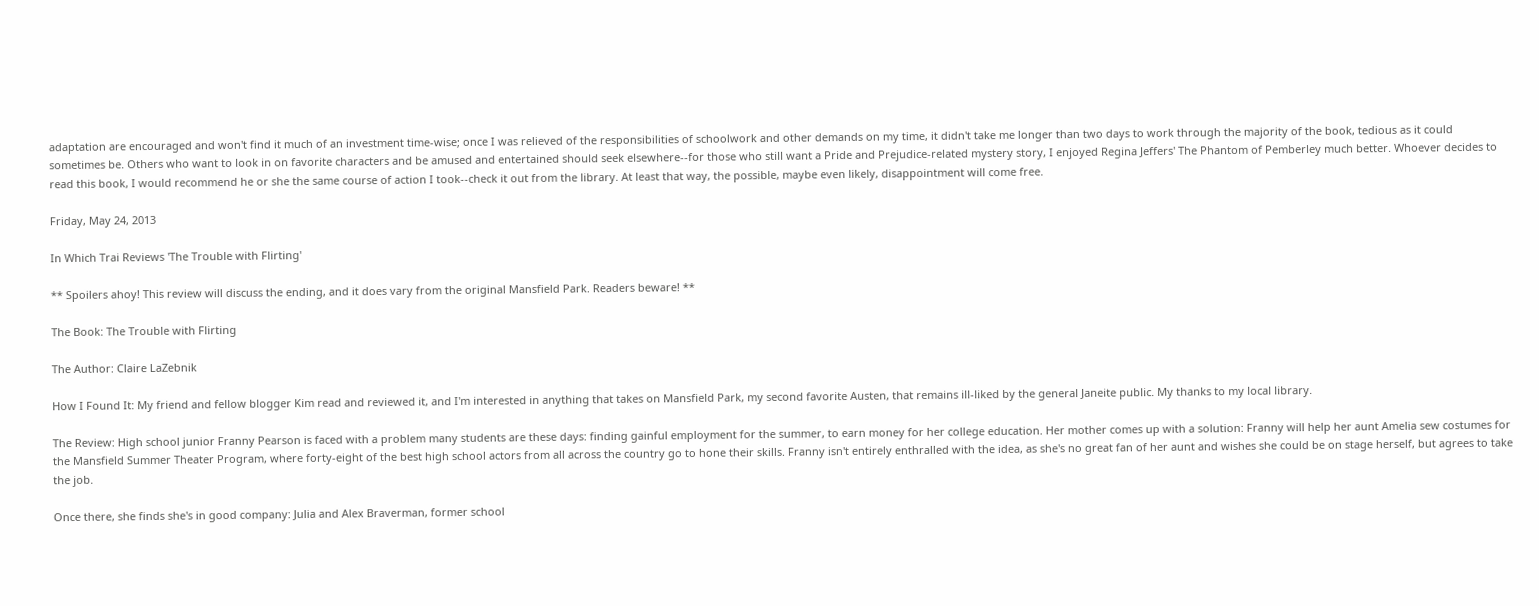adaptation are encouraged and won't find it much of an investment time-wise; once I was relieved of the responsibilities of schoolwork and other demands on my time, it didn't take me longer than two days to work through the majority of the book, tedious as it could sometimes be. Others who want to look in on favorite characters and be amused and entertained should seek elsewhere--for those who still want a Pride and Prejudice-related mystery story, I enjoyed Regina Jeffers' The Phantom of Pemberley much better. Whoever decides to read this book, I would recommend he or she the same course of action I took--check it out from the library. At least that way, the possible, maybe even likely, disappointment will come free.

Friday, May 24, 2013

In Which Trai Reviews 'The Trouble with Flirting'

** Spoilers ahoy! This review will discuss the ending, and it does vary from the original Mansfield Park. Readers beware! **

The Book: The Trouble with Flirting

The Author: Claire LaZebnik

How I Found It: My friend and fellow blogger Kim read and reviewed it, and I'm interested in anything that takes on Mansfield Park, my second favorite Austen, that remains ill-liked by the general Janeite public. My thanks to my local library.

The Review: High school junior Franny Pearson is faced with a problem many students are these days: finding gainful employment for the summer, to earn money for her college education. Her mother comes up with a solution: Franny will help her aunt Amelia sew costumes for the Mansfield Summer Theater Program, where forty-eight of the best high school actors from all across the country go to hone their skills. Franny isn't entirely enthralled with the idea, as she's no great fan of her aunt and wishes she could be on stage herself, but agrees to take the job.

Once there, she finds she's in good company: Julia and Alex Braverman, former school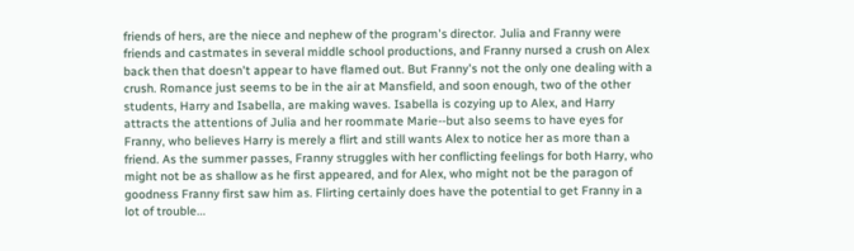friends of hers, are the niece and nephew of the program's director. Julia and Franny were friends and castmates in several middle school productions, and Franny nursed a crush on Alex back then that doesn't appear to have flamed out. But Franny's not the only one dealing with a crush. Romance just seems to be in the air at Mansfield, and soon enough, two of the other students, Harry and Isabella, are making waves. Isabella is cozying up to Alex, and Harry attracts the attentions of Julia and her roommate Marie--but also seems to have eyes for Franny, who believes Harry is merely a flirt and still wants Alex to notice her as more than a friend. As the summer passes, Franny struggles with her conflicting feelings for both Harry, who might not be as shallow as he first appeared, and for Alex, who might not be the paragon of goodness Franny first saw him as. Flirting certainly does have the potential to get Franny in a lot of trouble...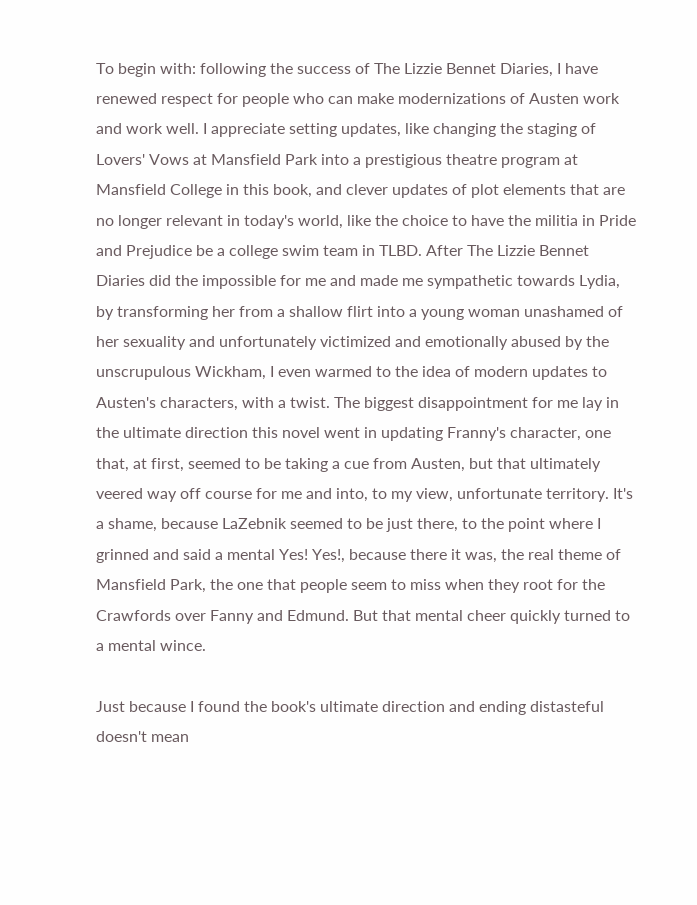To begin with: following the success of The Lizzie Bennet Diaries, I have renewed respect for people who can make modernizations of Austen work and work well. I appreciate setting updates, like changing the staging of Lovers' Vows at Mansfield Park into a prestigious theatre program at Mansfield College in this book, and clever updates of plot elements that are no longer relevant in today's world, like the choice to have the militia in Pride and Prejudice be a college swim team in TLBD. After The Lizzie Bennet Diaries did the impossible for me and made me sympathetic towards Lydia, by transforming her from a shallow flirt into a young woman unashamed of her sexuality and unfortunately victimized and emotionally abused by the unscrupulous Wickham, I even warmed to the idea of modern updates to Austen's characters, with a twist. The biggest disappointment for me lay in the ultimate direction this novel went in updating Franny's character, one that, at first, seemed to be taking a cue from Austen, but that ultimately veered way off course for me and into, to my view, unfortunate territory. It's a shame, because LaZebnik seemed to be just there, to the point where I grinned and said a mental Yes! Yes!, because there it was, the real theme of Mansfield Park, the one that people seem to miss when they root for the Crawfords over Fanny and Edmund. But that mental cheer quickly turned to a mental wince.

Just because I found the book's ultimate direction and ending distasteful doesn't mean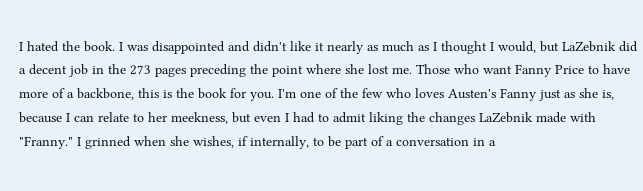I hated the book. I was disappointed and didn't like it nearly as much as I thought I would, but LaZebnik did a decent job in the 273 pages preceding the point where she lost me. Those who want Fanny Price to have more of a backbone, this is the book for you. I'm one of the few who loves Austen's Fanny just as she is, because I can relate to her meekness, but even I had to admit liking the changes LaZebnik made with "Franny." I grinned when she wishes, if internally, to be part of a conversation in a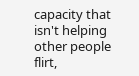capacity that isn't helping other people flirt,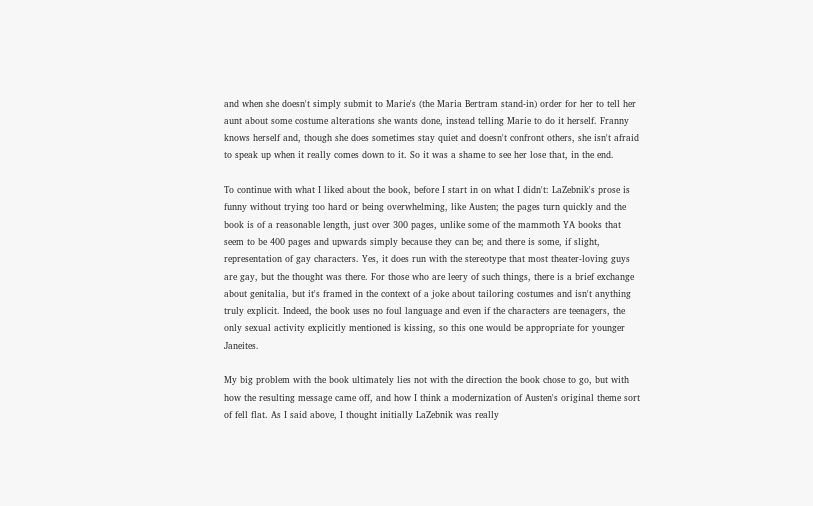and when she doesn't simply submit to Marie's (the Maria Bertram stand-in) order for her to tell her aunt about some costume alterations she wants done, instead telling Marie to do it herself. Franny knows herself and, though she does sometimes stay quiet and doesn't confront others, she isn't afraid to speak up when it really comes down to it. So it was a shame to see her lose that, in the end.

To continue with what I liked about the book, before I start in on what I didn't: LaZebnik's prose is funny without trying too hard or being overwhelming, like Austen; the pages turn quickly and the book is of a reasonable length, just over 300 pages, unlike some of the mammoth YA books that seem to be 400 pages and upwards simply because they can be; and there is some, if slight, representation of gay characters. Yes, it does run with the stereotype that most theater-loving guys are gay, but the thought was there. For those who are leery of such things, there is a brief exchange about genitalia, but it's framed in the context of a joke about tailoring costumes and isn't anything truly explicit. Indeed, the book uses no foul language and even if the characters are teenagers, the only sexual activity explicitly mentioned is kissing, so this one would be appropriate for younger Janeites.

My big problem with the book ultimately lies not with the direction the book chose to go, but with how the resulting message came off, and how I think a modernization of Austen's original theme sort of fell flat. As I said above, I thought initially LaZebnik was really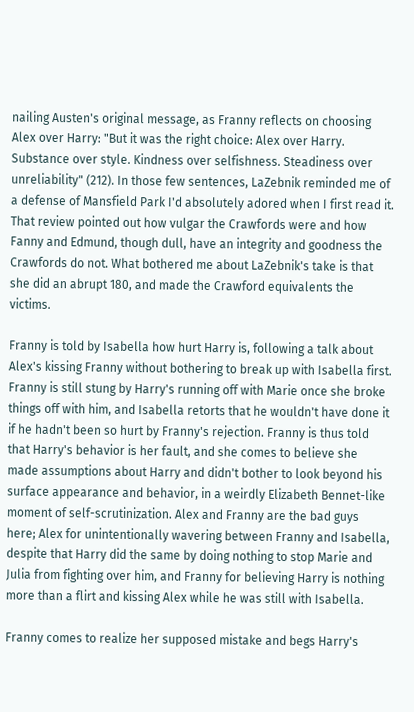nailing Austen's original message, as Franny reflects on choosing Alex over Harry: "But it was the right choice: Alex over Harry. Substance over style. Kindness over selfishness. Steadiness over unreliability" (212). In those few sentences, LaZebnik reminded me of a defense of Mansfield Park I'd absolutely adored when I first read it. That review pointed out how vulgar the Crawfords were and how Fanny and Edmund, though dull, have an integrity and goodness the Crawfords do not. What bothered me about LaZebnik's take is that she did an abrupt 180, and made the Crawford equivalents the victims.

Franny is told by Isabella how hurt Harry is, following a talk about Alex's kissing Franny without bothering to break up with Isabella first. Franny is still stung by Harry's running off with Marie once she broke things off with him, and Isabella retorts that he wouldn't have done it if he hadn't been so hurt by Franny's rejection. Franny is thus told that Harry's behavior is her fault, and she comes to believe she made assumptions about Harry and didn't bother to look beyond his surface appearance and behavior, in a weirdly Elizabeth Bennet-like moment of self-scrutinization. Alex and Franny are the bad guys here; Alex for unintentionally wavering between Franny and Isabella, despite that Harry did the same by doing nothing to stop Marie and Julia from fighting over him, and Franny for believing Harry is nothing more than a flirt and kissing Alex while he was still with Isabella.

Franny comes to realize her supposed mistake and begs Harry's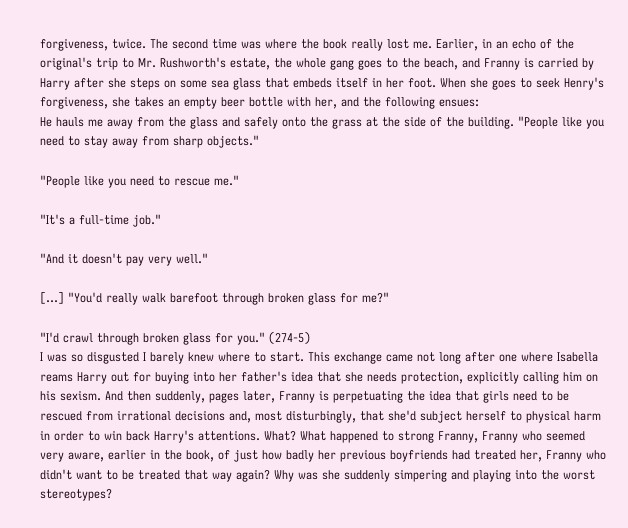forgiveness, twice. The second time was where the book really lost me. Earlier, in an echo of the original's trip to Mr. Rushworth's estate, the whole gang goes to the beach, and Franny is carried by Harry after she steps on some sea glass that embeds itself in her foot. When she goes to seek Henry's forgiveness, she takes an empty beer bottle with her, and the following ensues:
He hauls me away from the glass and safely onto the grass at the side of the building. "People like you need to stay away from sharp objects."

"People like you need to rescue me."

"It's a full-time job."

"And it doesn't pay very well."

[...] "You'd really walk barefoot through broken glass for me?"

"I'd crawl through broken glass for you." (274-5)
I was so disgusted I barely knew where to start. This exchange came not long after one where Isabella reams Harry out for buying into her father's idea that she needs protection, explicitly calling him on his sexism. And then suddenly, pages later, Franny is perpetuating the idea that girls need to be rescued from irrational decisions and, most disturbingly, that she'd subject herself to physical harm in order to win back Harry's attentions. What? What happened to strong Franny, Franny who seemed very aware, earlier in the book, of just how badly her previous boyfriends had treated her, Franny who didn't want to be treated that way again? Why was she suddenly simpering and playing into the worst stereotypes?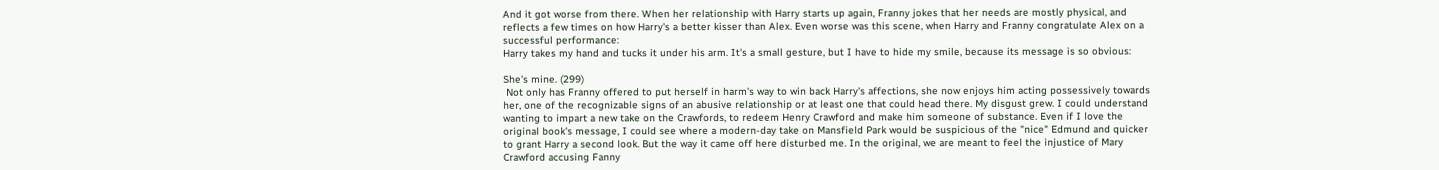And it got worse from there. When her relationship with Harry starts up again, Franny jokes that her needs are mostly physical, and reflects a few times on how Harry's a better kisser than Alex. Even worse was this scene, when Harry and Franny congratulate Alex on a successful performance:
Harry takes my hand and tucks it under his arm. It's a small gesture, but I have to hide my smile, because its message is so obvious:

She's mine. (299)
 Not only has Franny offered to put herself in harm's way to win back Harry's affections, she now enjoys him acting possessively towards her, one of the recognizable signs of an abusive relationship or at least one that could head there. My disgust grew. I could understand wanting to impart a new take on the Crawfords, to redeem Henry Crawford and make him someone of substance. Even if I love the original book's message, I could see where a modern-day take on Mansfield Park would be suspicious of the "nice" Edmund and quicker to grant Harry a second look. But the way it came off here disturbed me. In the original, we are meant to feel the injustice of Mary Crawford accusing Fanny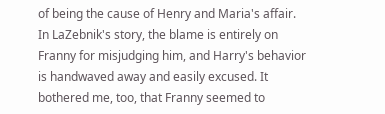of being the cause of Henry and Maria's affair. In LaZebnik's story, the blame is entirely on Franny for misjudging him, and Harry's behavior is handwaved away and easily excused. It bothered me, too, that Franny seemed to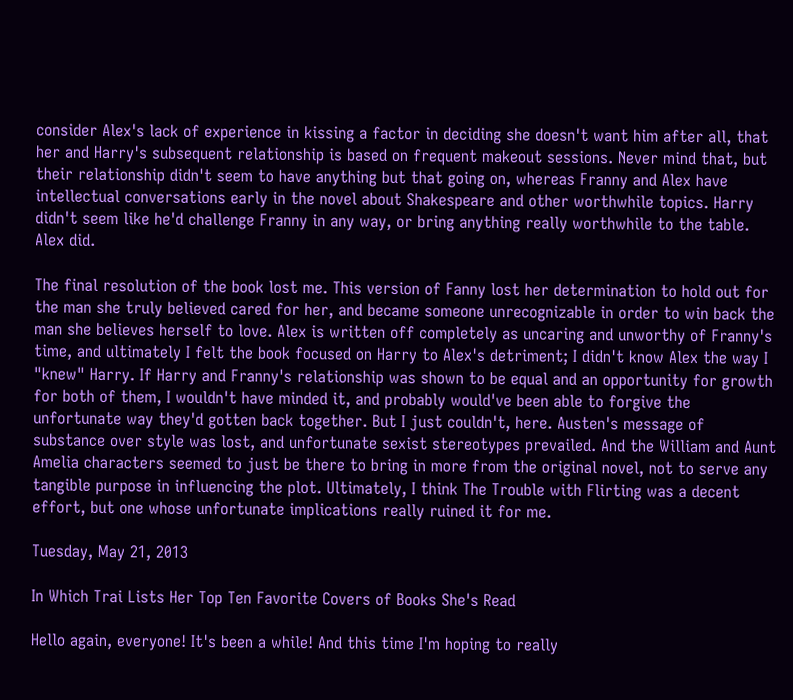consider Alex's lack of experience in kissing a factor in deciding she doesn't want him after all, that her and Harry's subsequent relationship is based on frequent makeout sessions. Never mind that, but their relationship didn't seem to have anything but that going on, whereas Franny and Alex have intellectual conversations early in the novel about Shakespeare and other worthwhile topics. Harry didn't seem like he'd challenge Franny in any way, or bring anything really worthwhile to the table. Alex did.

The final resolution of the book lost me. This version of Fanny lost her determination to hold out for the man she truly believed cared for her, and became someone unrecognizable in order to win back the man she believes herself to love. Alex is written off completely as uncaring and unworthy of Franny's time, and ultimately I felt the book focused on Harry to Alex's detriment; I didn't know Alex the way I "knew" Harry. If Harry and Franny's relationship was shown to be equal and an opportunity for growth for both of them, I wouldn't have minded it, and probably would've been able to forgive the unfortunate way they'd gotten back together. But I just couldn't, here. Austen's message of substance over style was lost, and unfortunate sexist stereotypes prevailed. And the William and Aunt Amelia characters seemed to just be there to bring in more from the original novel, not to serve any tangible purpose in influencing the plot. Ultimately, I think The Trouble with Flirting was a decent effort, but one whose unfortunate implications really ruined it for me.

Tuesday, May 21, 2013

In Which Trai Lists Her Top Ten Favorite Covers of Books She's Read

Hello again, everyone! It's been a while! And this time I'm hoping to really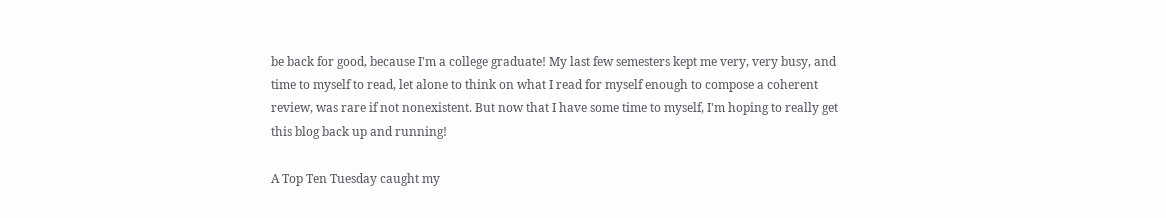be back for good, because I'm a college graduate! My last few semesters kept me very, very busy, and time to myself to read, let alone to think on what I read for myself enough to compose a coherent review, was rare if not nonexistent. But now that I have some time to myself, I'm hoping to really get this blog back up and running!

A Top Ten Tuesday caught my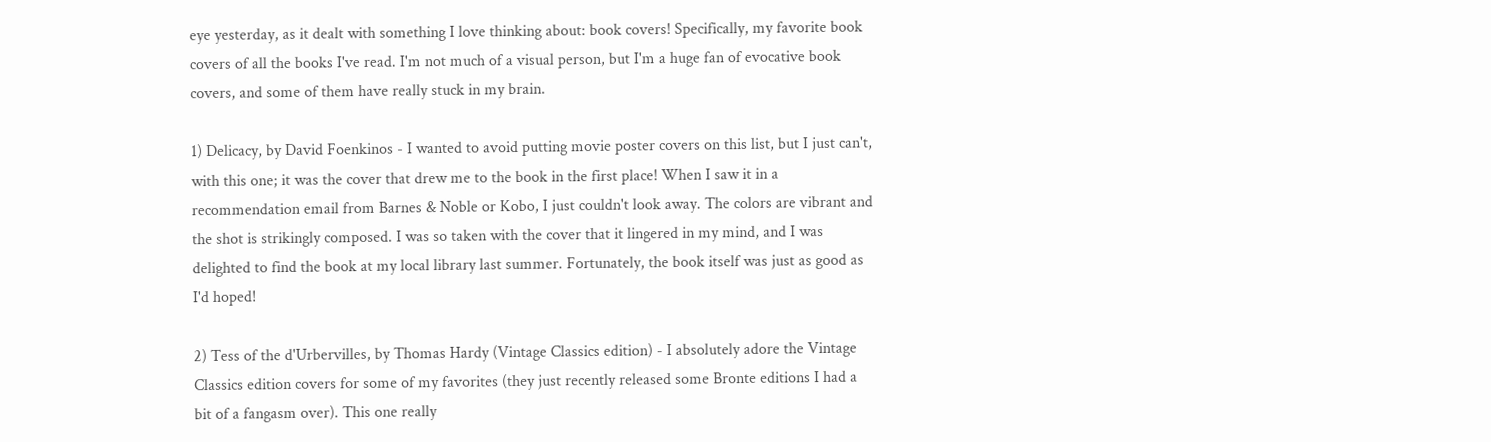eye yesterday, as it dealt with something I love thinking about: book covers! Specifically, my favorite book covers of all the books I've read. I'm not much of a visual person, but I'm a huge fan of evocative book covers, and some of them have really stuck in my brain.

1) Delicacy, by David Foenkinos - I wanted to avoid putting movie poster covers on this list, but I just can't, with this one; it was the cover that drew me to the book in the first place! When I saw it in a recommendation email from Barnes & Noble or Kobo, I just couldn't look away. The colors are vibrant and the shot is strikingly composed. I was so taken with the cover that it lingered in my mind, and I was delighted to find the book at my local library last summer. Fortunately, the book itself was just as good as I'd hoped!

2) Tess of the d'Urbervilles, by Thomas Hardy (Vintage Classics edition) - I absolutely adore the Vintage Classics edition covers for some of my favorites (they just recently released some Bronte editions I had a bit of a fangasm over). This one really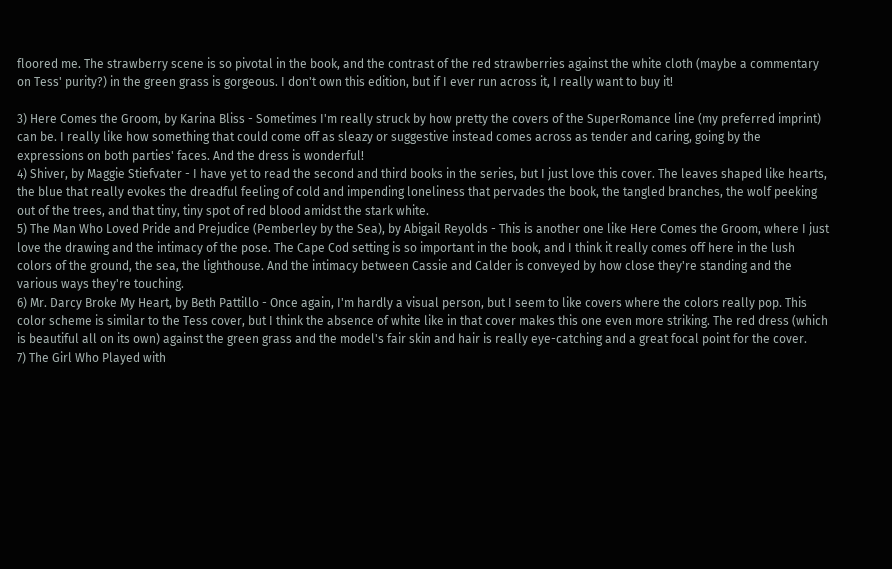floored me. The strawberry scene is so pivotal in the book, and the contrast of the red strawberries against the white cloth (maybe a commentary on Tess' purity?) in the green grass is gorgeous. I don't own this edition, but if I ever run across it, I really want to buy it!

3) Here Comes the Groom, by Karina Bliss - Sometimes I'm really struck by how pretty the covers of the SuperRomance line (my preferred imprint) can be. I really like how something that could come off as sleazy or suggestive instead comes across as tender and caring, going by the expressions on both parties' faces. And the dress is wonderful!
4) Shiver, by Maggie Stiefvater - I have yet to read the second and third books in the series, but I just love this cover. The leaves shaped like hearts, the blue that really evokes the dreadful feeling of cold and impending loneliness that pervades the book, the tangled branches, the wolf peeking out of the trees, and that tiny, tiny spot of red blood amidst the stark white.
5) The Man Who Loved Pride and Prejudice (Pemberley by the Sea), by Abigail Reyolds - This is another one like Here Comes the Groom, where I just love the drawing and the intimacy of the pose. The Cape Cod setting is so important in the book, and I think it really comes off here in the lush colors of the ground, the sea, the lighthouse. And the intimacy between Cassie and Calder is conveyed by how close they're standing and the various ways they're touching.
6) Mr. Darcy Broke My Heart, by Beth Pattillo - Once again, I'm hardly a visual person, but I seem to like covers where the colors really pop. This color scheme is similar to the Tess cover, but I think the absence of white like in that cover makes this one even more striking. The red dress (which is beautiful all on its own) against the green grass and the model's fair skin and hair is really eye-catching and a great focal point for the cover.
7) The Girl Who Played with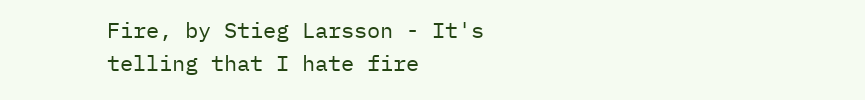Fire, by Stieg Larsson - It's telling that I hate fire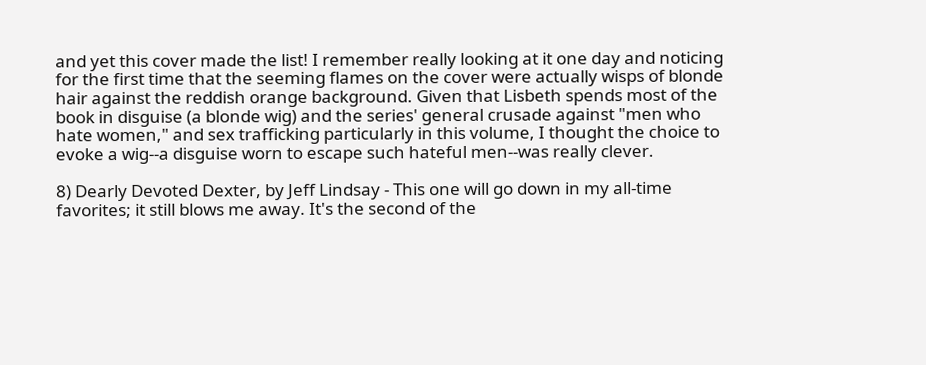and yet this cover made the list! I remember really looking at it one day and noticing for the first time that the seeming flames on the cover were actually wisps of blonde hair against the reddish orange background. Given that Lisbeth spends most of the book in disguise (a blonde wig) and the series' general crusade against "men who hate women," and sex trafficking particularly in this volume, I thought the choice to evoke a wig--a disguise worn to escape such hateful men--was really clever.

8) Dearly Devoted Dexter, by Jeff Lindsay - This one will go down in my all-time favorites; it still blows me away. It's the second of the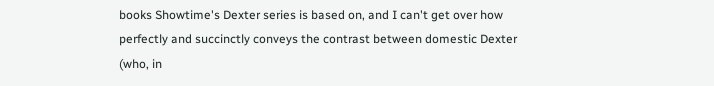books Showtime's Dexter series is based on, and I can't get over how perfectly and succinctly conveys the contrast between domestic Dexter (who, in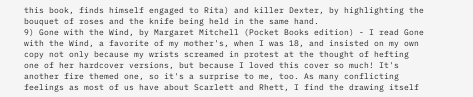this book, finds himself engaged to Rita) and killer Dexter, by highlighting the bouquet of roses and the knife being held in the same hand.
9) Gone with the Wind, by Margaret Mitchell (Pocket Books edition) - I read Gone with the Wind, a favorite of my mother's, when I was 18, and insisted on my own copy not only because my wrists screamed in protest at the thought of hefting one of her hardcover versions, but because I loved this cover so much! It's another fire themed one, so it's a surprise to me, too. As many conflicting feelings as most of us have about Scarlett and Rhett, I find the drawing itself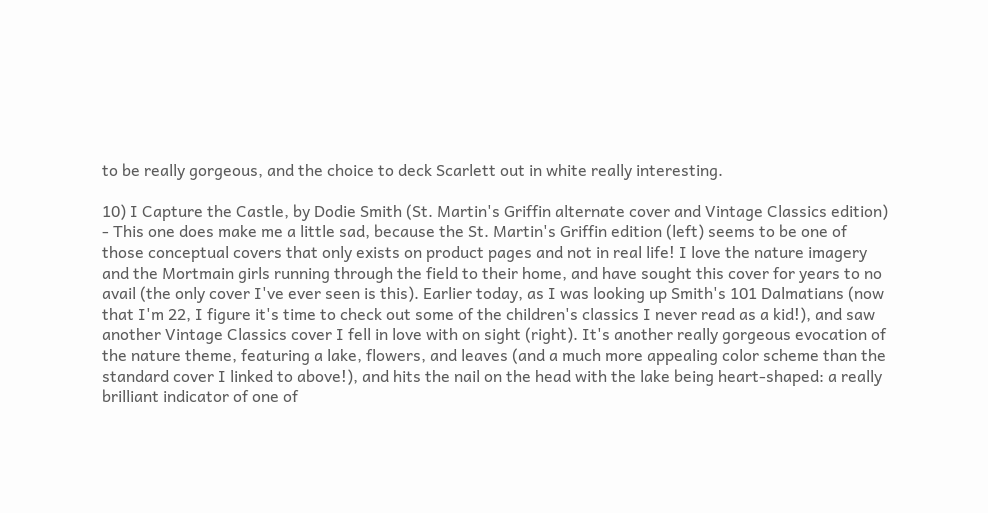to be really gorgeous, and the choice to deck Scarlett out in white really interesting.

10) I Capture the Castle, by Dodie Smith (St. Martin's Griffin alternate cover and Vintage Classics edition) - This one does make me a little sad, because the St. Martin's Griffin edition (left) seems to be one of those conceptual covers that only exists on product pages and not in real life! I love the nature imagery and the Mortmain girls running through the field to their home, and have sought this cover for years to no avail (the only cover I've ever seen is this). Earlier today, as I was looking up Smith's 101 Dalmatians (now that I'm 22, I figure it's time to check out some of the children's classics I never read as a kid!), and saw another Vintage Classics cover I fell in love with on sight (right). It's another really gorgeous evocation of the nature theme, featuring a lake, flowers, and leaves (and a much more appealing color scheme than the standard cover I linked to above!), and hits the nail on the head with the lake being heart-shaped: a really brilliant indicator of one of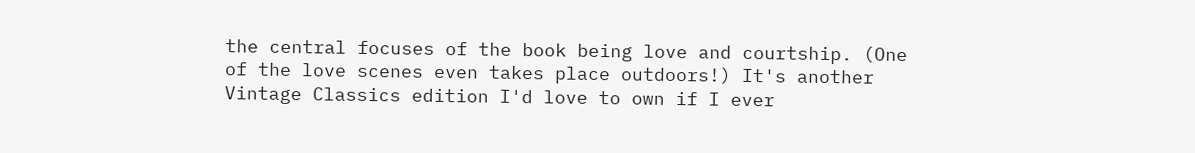the central focuses of the book being love and courtship. (One of the love scenes even takes place outdoors!) It's another Vintage Classics edition I'd love to own if I ever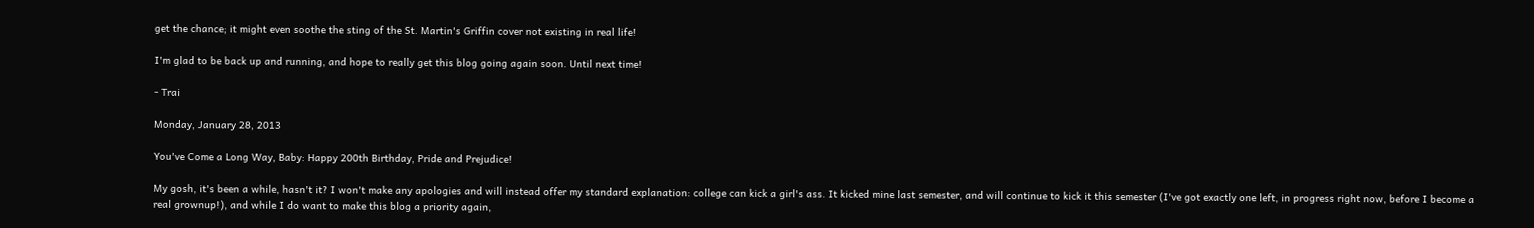get the chance; it might even soothe the sting of the St. Martin's Griffin cover not existing in real life!

I'm glad to be back up and running, and hope to really get this blog going again soon. Until next time!

- Trai

Monday, January 28, 2013

You've Come a Long Way, Baby: Happy 200th Birthday, Pride and Prejudice!

My gosh, it's been a while, hasn't it? I won't make any apologies and will instead offer my standard explanation: college can kick a girl's ass. It kicked mine last semester, and will continue to kick it this semester (I've got exactly one left, in progress right now, before I become a real grownup!), and while I do want to make this blog a priority again,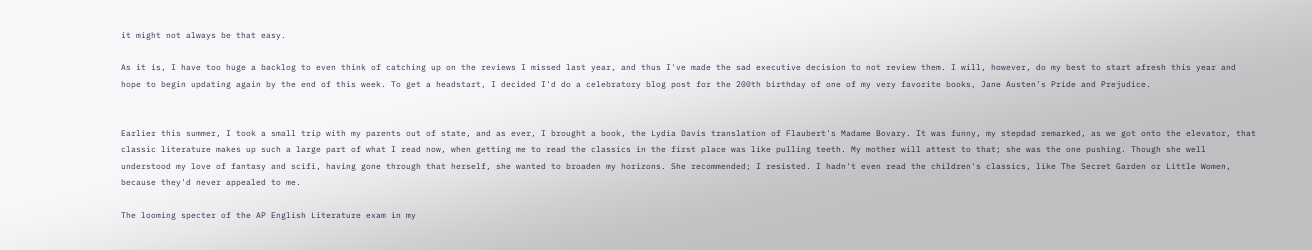it might not always be that easy.

As it is, I have too huge a backlog to even think of catching up on the reviews I missed last year, and thus I've made the sad executive decision to not review them. I will, however, do my best to start afresh this year and hope to begin updating again by the end of this week. To get a headstart, I decided I'd do a celebratory blog post for the 200th birthday of one of my very favorite books, Jane Austen's Pride and Prejudice.


Earlier this summer, I took a small trip with my parents out of state, and as ever, I brought a book, the Lydia Davis translation of Flaubert's Madame Bovary. It was funny, my stepdad remarked, as we got onto the elevator, that classic literature makes up such a large part of what I read now, when getting me to read the classics in the first place was like pulling teeth. My mother will attest to that; she was the one pushing. Though she well understood my love of fantasy and scifi, having gone through that herself, she wanted to broaden my horizons. She recommended; I resisted. I hadn't even read the children's classics, like The Secret Garden or Little Women, because they'd never appealed to me.

The looming specter of the AP English Literature exam in my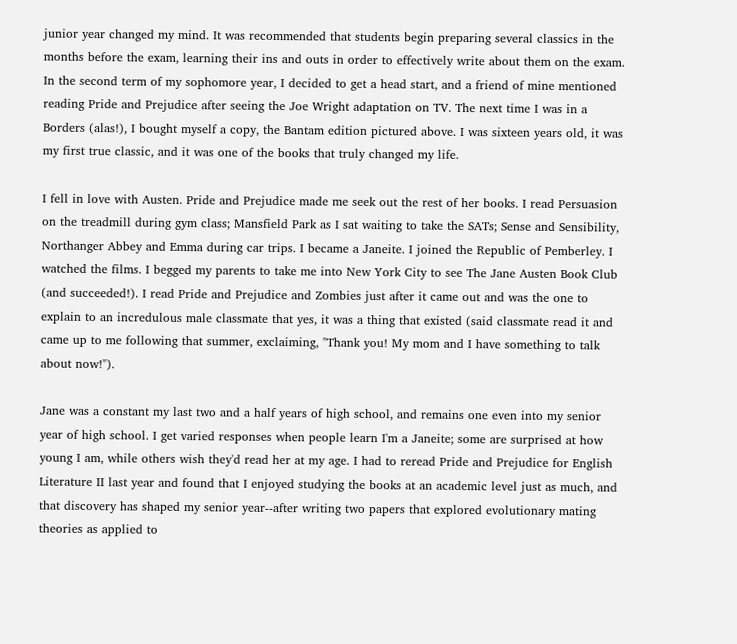junior year changed my mind. It was recommended that students begin preparing several classics in the months before the exam, learning their ins and outs in order to effectively write about them on the exam. In the second term of my sophomore year, I decided to get a head start, and a friend of mine mentioned reading Pride and Prejudice after seeing the Joe Wright adaptation on TV. The next time I was in a Borders (alas!), I bought myself a copy, the Bantam edition pictured above. I was sixteen years old, it was my first true classic, and it was one of the books that truly changed my life.

I fell in love with Austen. Pride and Prejudice made me seek out the rest of her books. I read Persuasion on the treadmill during gym class; Mansfield Park as I sat waiting to take the SATs; Sense and Sensibility, Northanger Abbey and Emma during car trips. I became a Janeite. I joined the Republic of Pemberley. I watched the films. I begged my parents to take me into New York City to see The Jane Austen Book Club (and succeeded!). I read Pride and Prejudice and Zombies just after it came out and was the one to explain to an incredulous male classmate that yes, it was a thing that existed (said classmate read it and came up to me following that summer, exclaiming, "Thank you! My mom and I have something to talk about now!").

Jane was a constant my last two and a half years of high school, and remains one even into my senior year of high school. I get varied responses when people learn I'm a Janeite; some are surprised at how young I am, while others wish they'd read her at my age. I had to reread Pride and Prejudice for English Literature II last year and found that I enjoyed studying the books at an academic level just as much, and that discovery has shaped my senior year--after writing two papers that explored evolutionary mating theories as applied to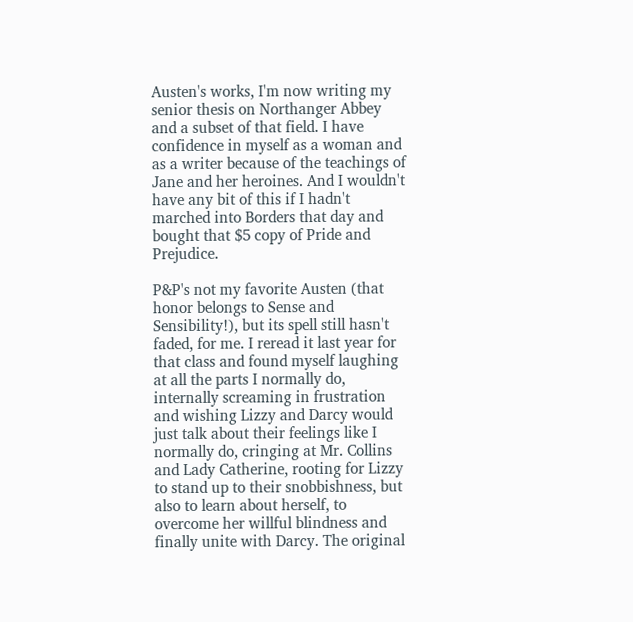Austen's works, I'm now writing my senior thesis on Northanger Abbey and a subset of that field. I have confidence in myself as a woman and as a writer because of the teachings of Jane and her heroines. And I wouldn't have any bit of this if I hadn't marched into Borders that day and bought that $5 copy of Pride and Prejudice.

P&P's not my favorite Austen (that honor belongs to Sense and Sensibility!), but its spell still hasn't faded, for me. I reread it last year for that class and found myself laughing at all the parts I normally do, internally screaming in frustration and wishing Lizzy and Darcy would just talk about their feelings like I normally do, cringing at Mr. Collins and Lady Catherine, rooting for Lizzy to stand up to their snobbishness, but also to learn about herself, to overcome her willful blindness and finally unite with Darcy. The original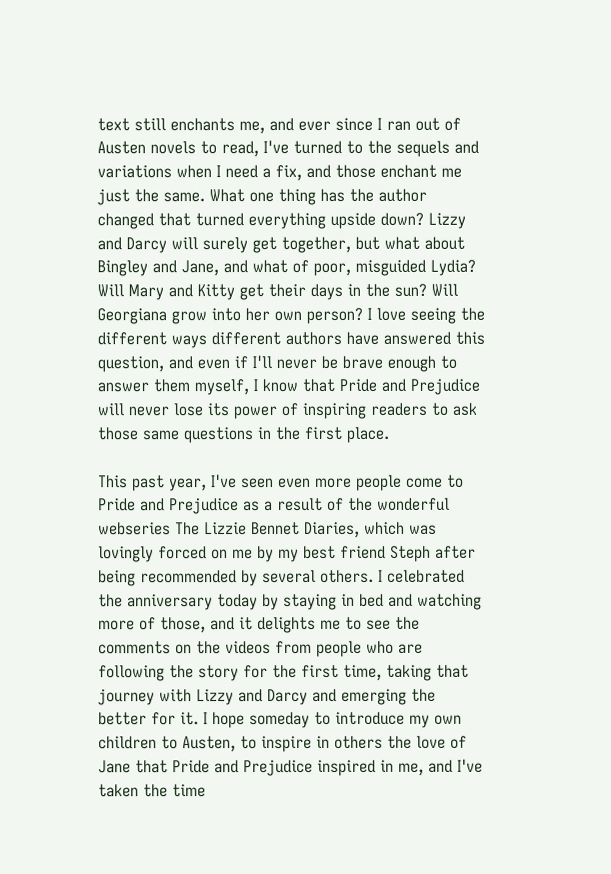text still enchants me, and ever since I ran out of Austen novels to read, I've turned to the sequels and variations when I need a fix, and those enchant me just the same. What one thing has the author changed that turned everything upside down? Lizzy and Darcy will surely get together, but what about Bingley and Jane, and what of poor, misguided Lydia? Will Mary and Kitty get their days in the sun? Will Georgiana grow into her own person? I love seeing the different ways different authors have answered this question, and even if I'll never be brave enough to answer them myself, I know that Pride and Prejudice will never lose its power of inspiring readers to ask those same questions in the first place.

This past year, I've seen even more people come to Pride and Prejudice as a result of the wonderful webseries The Lizzie Bennet Diaries, which was lovingly forced on me by my best friend Steph after being recommended by several others. I celebrated the anniversary today by staying in bed and watching more of those, and it delights me to see the comments on the videos from people who are following the story for the first time, taking that journey with Lizzy and Darcy and emerging the better for it. I hope someday to introduce my own children to Austen, to inspire in others the love of Jane that Pride and Prejudice inspired in me, and I've taken the time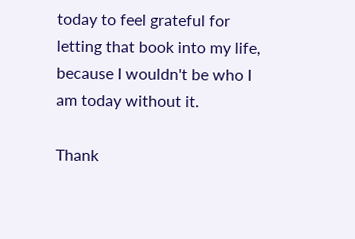today to feel grateful for letting that book into my life, because I wouldn't be who I am today without it.

Thank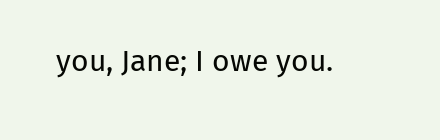you, Jane; I owe you.